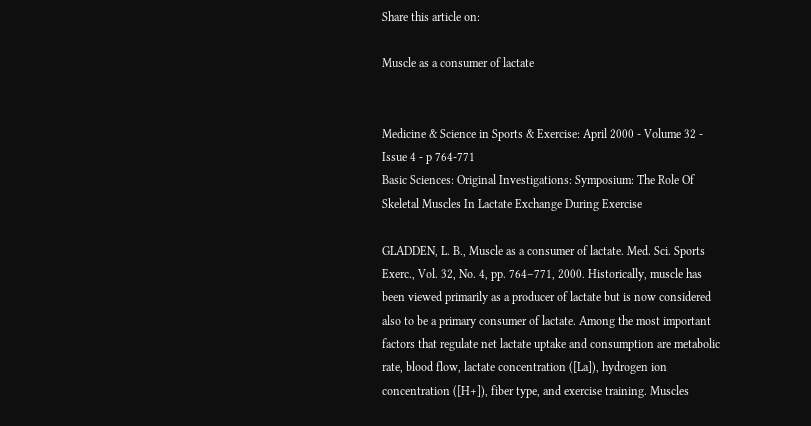Share this article on:

Muscle as a consumer of lactate


Medicine & Science in Sports & Exercise: April 2000 - Volume 32 - Issue 4 - p 764-771
Basic Sciences: Original Investigations: Symposium: The Role Of Skeletal Muscles In Lactate Exchange During Exercise

GLADDEN, L. B., Muscle as a consumer of lactate. Med. Sci. Sports Exerc., Vol. 32, No. 4, pp. 764–771, 2000. Historically, muscle has been viewed primarily as a producer of lactate but is now considered also to be a primary consumer of lactate. Among the most important factors that regulate net lactate uptake and consumption are metabolic rate, blood flow, lactate concentration ([La]), hydrogen ion concentration ([H+]), fiber type, and exercise training. Muscles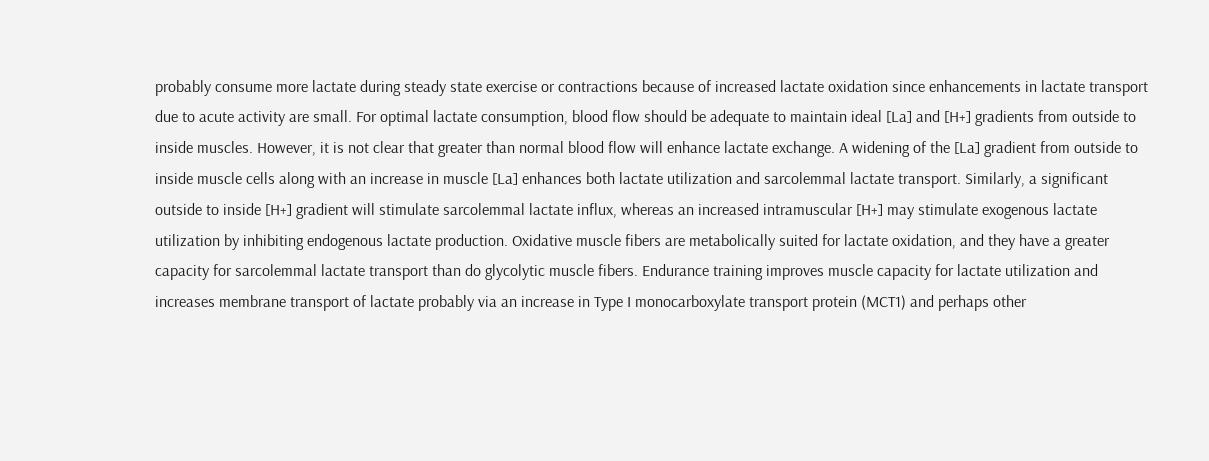probably consume more lactate during steady state exercise or contractions because of increased lactate oxidation since enhancements in lactate transport due to acute activity are small. For optimal lactate consumption, blood flow should be adequate to maintain ideal [La] and [H+] gradients from outside to inside muscles. However, it is not clear that greater than normal blood flow will enhance lactate exchange. A widening of the [La] gradient from outside to inside muscle cells along with an increase in muscle [La] enhances both lactate utilization and sarcolemmal lactate transport. Similarly, a significant outside to inside [H+] gradient will stimulate sarcolemmal lactate influx, whereas an increased intramuscular [H+] may stimulate exogenous lactate utilization by inhibiting endogenous lactate production. Oxidative muscle fibers are metabolically suited for lactate oxidation, and they have a greater capacity for sarcolemmal lactate transport than do glycolytic muscle fibers. Endurance training improves muscle capacity for lactate utilization and increases membrane transport of lactate probably via an increase in Type I monocarboxylate transport protein (MCT1) and perhaps other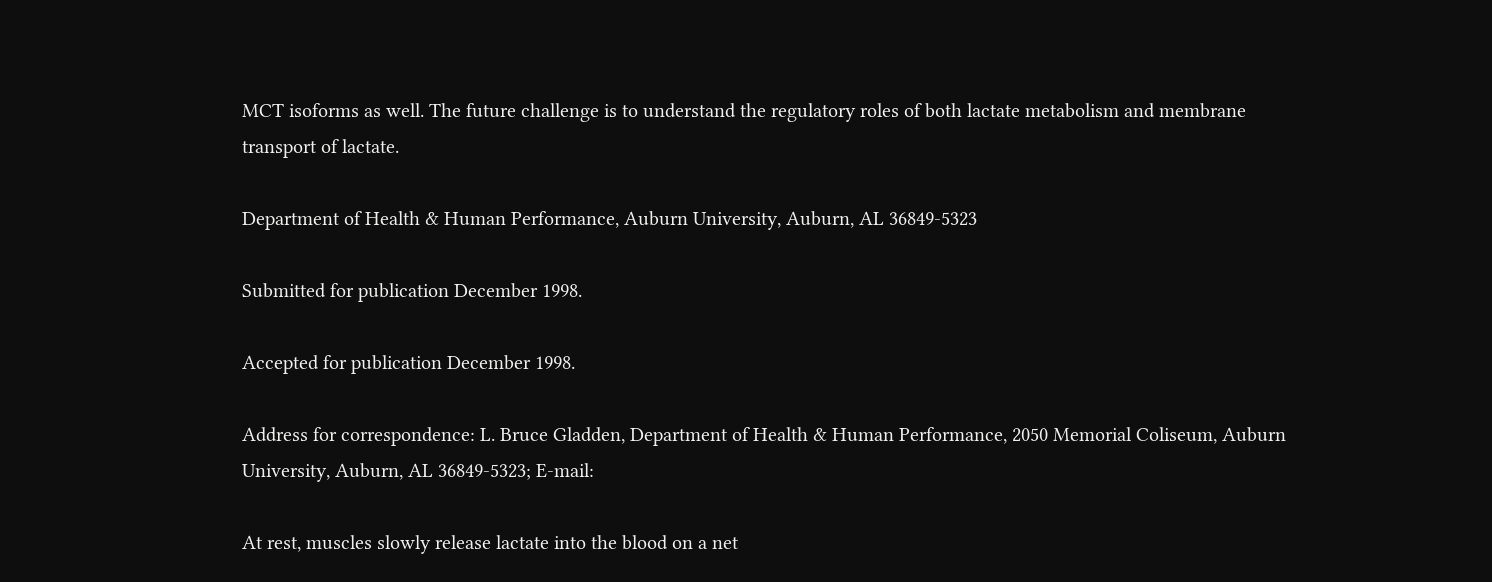MCT isoforms as well. The future challenge is to understand the regulatory roles of both lactate metabolism and membrane transport of lactate.

Department of Health & Human Performance, Auburn University, Auburn, AL 36849-5323

Submitted for publication December 1998.

Accepted for publication December 1998.

Address for correspondence: L. Bruce Gladden, Department of Health & Human Performance, 2050 Memorial Coliseum, Auburn University, Auburn, AL 36849-5323; E-mail:

At rest, muscles slowly release lactate into the blood on a net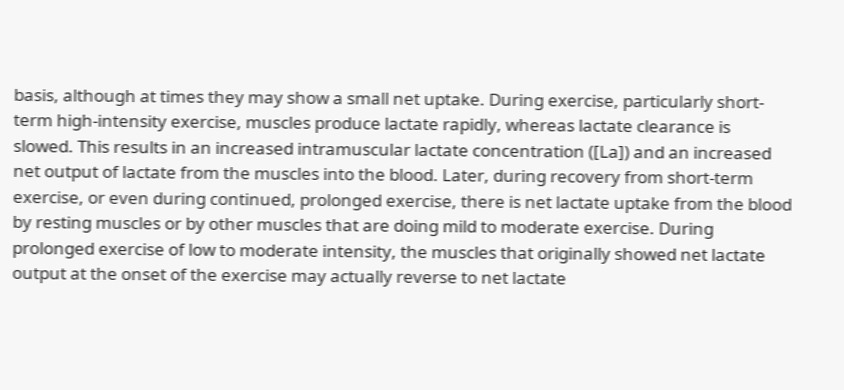basis, although at times they may show a small net uptake. During exercise, particularly short-term high-intensity exercise, muscles produce lactate rapidly, whereas lactate clearance is slowed. This results in an increased intramuscular lactate concentration ([La]) and an increased net output of lactate from the muscles into the blood. Later, during recovery from short-term exercise, or even during continued, prolonged exercise, there is net lactate uptake from the blood by resting muscles or by other muscles that are doing mild to moderate exercise. During prolonged exercise of low to moderate intensity, the muscles that originally showed net lactate output at the onset of the exercise may actually reverse to net lactate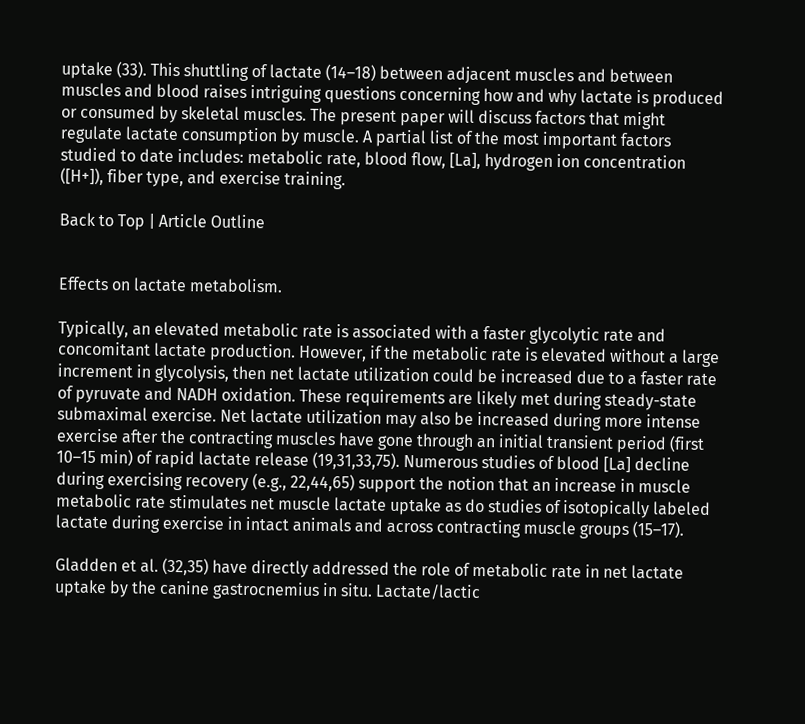uptake (33). This shuttling of lactate (14–18) between adjacent muscles and between muscles and blood raises intriguing questions concerning how and why lactate is produced or consumed by skeletal muscles. The present paper will discuss factors that might regulate lactate consumption by muscle. A partial list of the most important factors studied to date includes: metabolic rate, blood flow, [La], hydrogen ion concentration ([H+]), fiber type, and exercise training.

Back to Top | Article Outline


Effects on lactate metabolism.

Typically, an elevated metabolic rate is associated with a faster glycolytic rate and concomitant lactate production. However, if the metabolic rate is elevated without a large increment in glycolysis, then net lactate utilization could be increased due to a faster rate of pyruvate and NADH oxidation. These requirements are likely met during steady-state submaximal exercise. Net lactate utilization may also be increased during more intense exercise after the contracting muscles have gone through an initial transient period (first 10–15 min) of rapid lactate release (19,31,33,75). Numerous studies of blood [La] decline during exercising recovery (e.g., 22,44,65) support the notion that an increase in muscle metabolic rate stimulates net muscle lactate uptake as do studies of isotopically labeled lactate during exercise in intact animals and across contracting muscle groups (15–17).

Gladden et al. (32,35) have directly addressed the role of metabolic rate in net lactate uptake by the canine gastrocnemius in situ. Lactate/lactic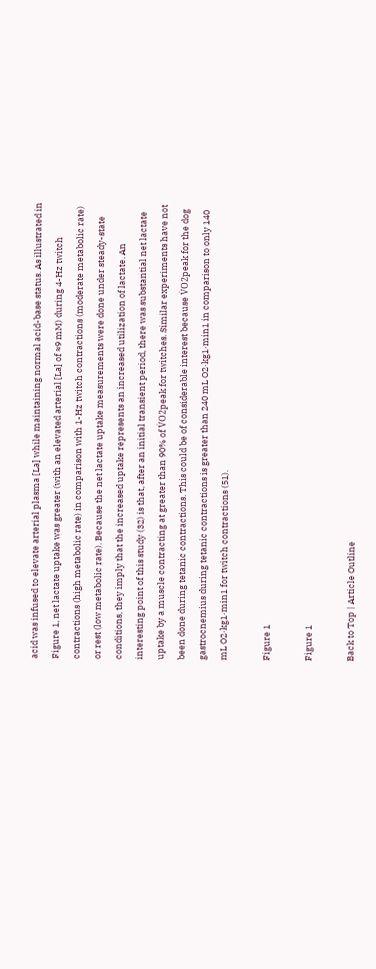acid was infused to elevate arterial plasma [La] while maintaining normal acid-base status. As illustrated in Figure 1, net lactate uptake was greater (with an elevated arterial [La] of ≈9 mM) during 4-Hz twitch contractions (high metabolic rate) in comparison with 1-Hz twitch contractions (moderate metabolic rate) or rest (low metabolic rate). Because the net lactate uptake measurements were done under steady-state conditions, they imply that the increased uptake represents an increased utilization of lactate. An interesting point of this study (32) is that, after an initial transient period, there was substantial net lactate uptake by a muscle contracting at greater than 90% of V̇O2peak for twitches. Similar experiments have not been done during tetanic contractions. This could be of considerable interest because V̇O2peak for the dog gastrocnemius during tetanic contractions is greater than 240 mL O2·kg1·min1 in comparison to only 140 mL O2·kg1·min1 for twitch contractions (51).

Figure 1

Figure 1

Back to Top | Article Outline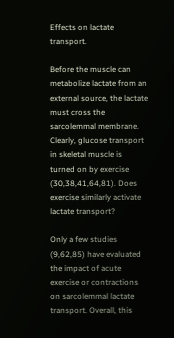Effects on lactate transport.

Before the muscle can metabolize lactate from an external source, the lactate must cross the sarcolemmal membrane. Clearly, glucose transport in skeletal muscle is turned on by exercise (30,38,41,64,81). Does exercise similarly activate lactate transport?

Only a few studies (9,62,85) have evaluated the impact of acute exercise or contractions on sarcolemmal lactate transport. Overall, this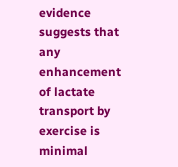evidence suggests that any enhancement of lactate transport by exercise is minimal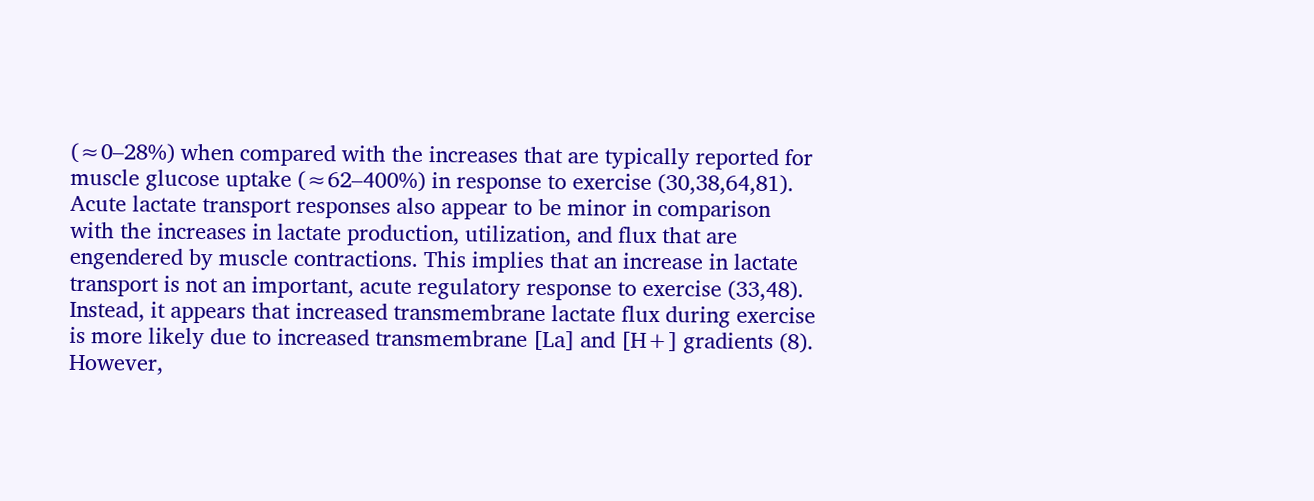(≈0–28%) when compared with the increases that are typically reported for muscle glucose uptake (≈62–400%) in response to exercise (30,38,64,81). Acute lactate transport responses also appear to be minor in comparison with the increases in lactate production, utilization, and flux that are engendered by muscle contractions. This implies that an increase in lactate transport is not an important, acute regulatory response to exercise (33,48). Instead, it appears that increased transmembrane lactate flux during exercise is more likely due to increased transmembrane [La] and [H+] gradients (8). However,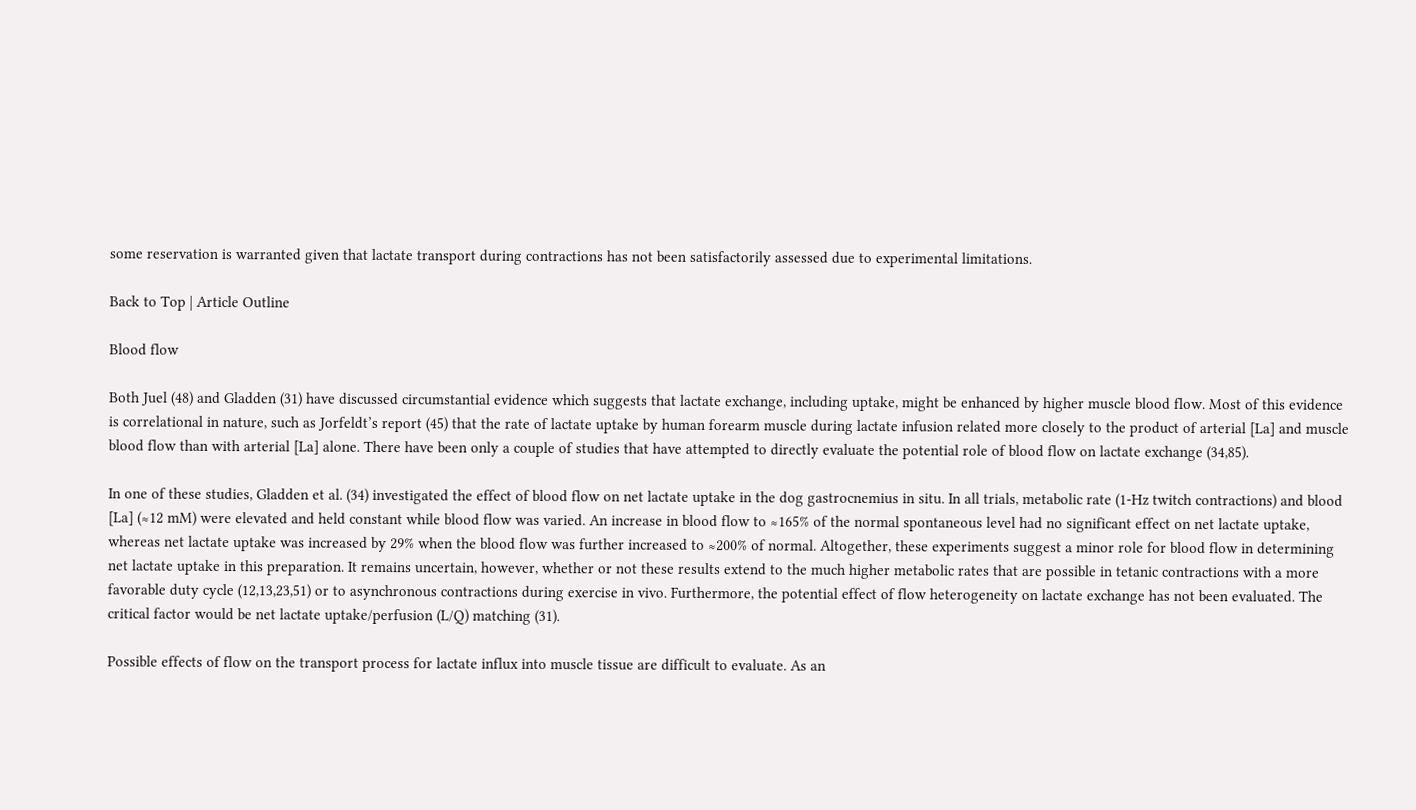some reservation is warranted given that lactate transport during contractions has not been satisfactorily assessed due to experimental limitations.

Back to Top | Article Outline

Blood flow

Both Juel (48) and Gladden (31) have discussed circumstantial evidence which suggests that lactate exchange, including uptake, might be enhanced by higher muscle blood flow. Most of this evidence is correlational in nature, such as Jorfeldt’s report (45) that the rate of lactate uptake by human forearm muscle during lactate infusion related more closely to the product of arterial [La] and muscle blood flow than with arterial [La] alone. There have been only a couple of studies that have attempted to directly evaluate the potential role of blood flow on lactate exchange (34,85).

In one of these studies, Gladden et al. (34) investigated the effect of blood flow on net lactate uptake in the dog gastrocnemius in situ. In all trials, metabolic rate (1-Hz twitch contractions) and blood [La] (≈12 mM) were elevated and held constant while blood flow was varied. An increase in blood flow to ≈165% of the normal spontaneous level had no significant effect on net lactate uptake, whereas net lactate uptake was increased by 29% when the blood flow was further increased to ≈200% of normal. Altogether, these experiments suggest a minor role for blood flow in determining net lactate uptake in this preparation. It remains uncertain, however, whether or not these results extend to the much higher metabolic rates that are possible in tetanic contractions with a more favorable duty cycle (12,13,23,51) or to asynchronous contractions during exercise in vivo. Furthermore, the potential effect of flow heterogeneity on lactate exchange has not been evaluated. The critical factor would be net lactate uptake/perfusion (L/Q) matching (31).

Possible effects of flow on the transport process for lactate influx into muscle tissue are difficult to evaluate. As an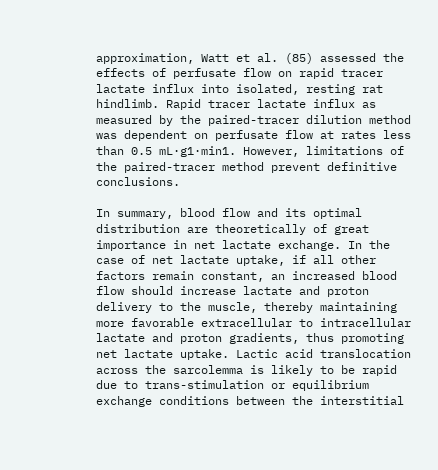approximation, Watt et al. (85) assessed the effects of perfusate flow on rapid tracer lactate influx into isolated, resting rat hindlimb. Rapid tracer lactate influx as measured by the paired-tracer dilution method was dependent on perfusate flow at rates less than 0.5 mL·g1·min1. However, limitations of the paired-tracer method prevent definitive conclusions.

In summary, blood flow and its optimal distribution are theoretically of great importance in net lactate exchange. In the case of net lactate uptake, if all other factors remain constant, an increased blood flow should increase lactate and proton delivery to the muscle, thereby maintaining more favorable extracellular to intracellular lactate and proton gradients, thus promoting net lactate uptake. Lactic acid translocation across the sarcolemma is likely to be rapid due to trans-stimulation or equilibrium exchange conditions between the interstitial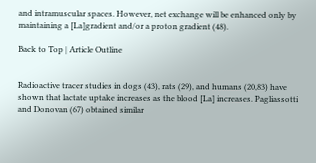and intramuscular spaces. However, net exchange will be enhanced only by maintaining a [La]gradient and/or a proton gradient (48).

Back to Top | Article Outline


Radioactive tracer studies in dogs (43), rats (29), and humans (20,83) have shown that lactate uptake increases as the blood [La] increases. Pagliassotti and Donovan (67) obtained similar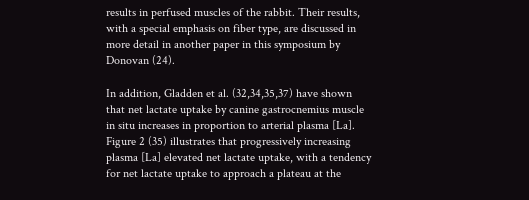results in perfused muscles of the rabbit. Their results, with a special emphasis on fiber type, are discussed in more detail in another paper in this symposium by Donovan (24).

In addition, Gladden et al. (32,34,35,37) have shown that net lactate uptake by canine gastrocnemius muscle in situ increases in proportion to arterial plasma [La]. Figure 2 (35) illustrates that progressively increasing plasma [La] elevated net lactate uptake, with a tendency for net lactate uptake to approach a plateau at the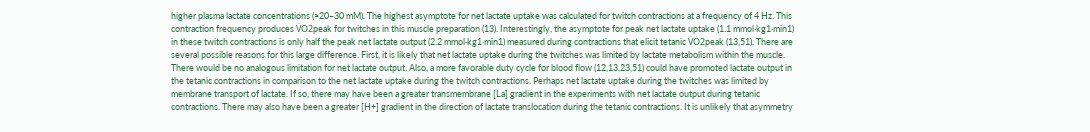higher plasma lactate concentrations (≈20–30 mM). The highest asymptote for net lactate uptake was calculated for twitch contractions at a frequency of 4 Hz. This contraction frequency produces V̇O2peak for twitches in this muscle preparation (13). Interestingly, the asymptote for peak net lactate uptake (1.1 mmol·kg1·min1) in these twitch contractions is only half the peak net lactate output (2.2 mmol·kg1·min1) measured during contractions that elicit tetanic V̇O2peak (13,51). There are several possible reasons for this large difference. First, it is likely that net lactate uptake during the twitches was limited by lactate metabolism within the muscle. There would be no analogous limitation for net lactate output. Also, a more favorable duty cycle for blood flow (12,13,23,51) could have promoted lactate output in the tetanic contractions in comparison to the net lactate uptake during the twitch contractions. Perhaps net lactate uptake during the twitches was limited by membrane transport of lactate. If so, there may have been a greater transmembrane [La] gradient in the experiments with net lactate output during tetanic contractions. There may also have been a greater [H+] gradient in the direction of lactate translocation during the tetanic contractions. It is unlikely that asymmetry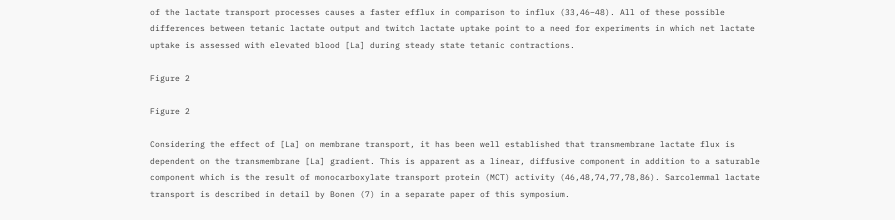of the lactate transport processes causes a faster efflux in comparison to influx (33,46–48). All of these possible differences between tetanic lactate output and twitch lactate uptake point to a need for experiments in which net lactate uptake is assessed with elevated blood [La] during steady state tetanic contractions.

Figure 2

Figure 2

Considering the effect of [La] on membrane transport, it has been well established that transmembrane lactate flux is dependent on the transmembrane [La] gradient. This is apparent as a linear, diffusive component in addition to a saturable component which is the result of monocarboxylate transport protein (MCT) activity (46,48,74,77,78,86). Sarcolemmal lactate transport is described in detail by Bonen (7) in a separate paper of this symposium.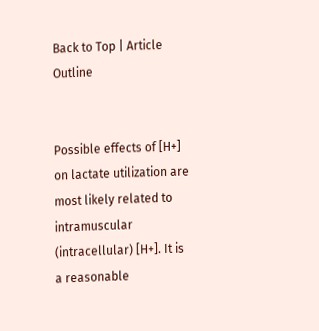Back to Top | Article Outline


Possible effects of [H+] on lactate utilization are most likely related to intramuscular (intracellular) [H+]. It is a reasonable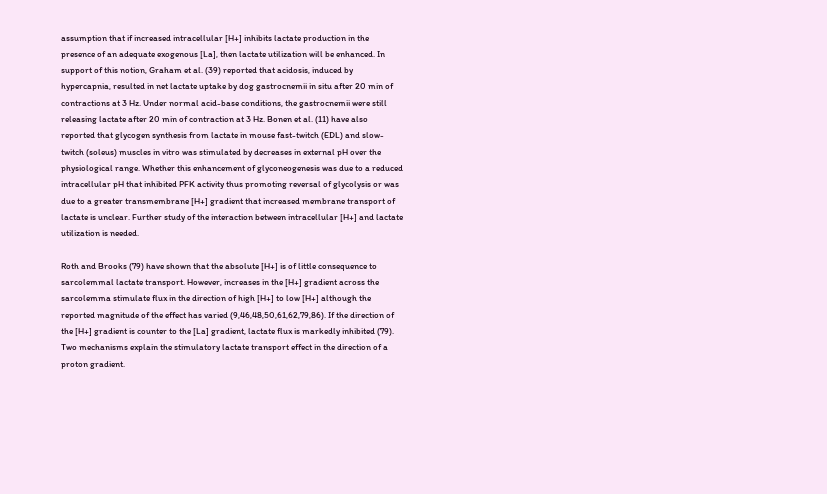assumption that if increased intracellular [H+] inhibits lactate production in the presence of an adequate exogenous [La], then lactate utilization will be enhanced. In support of this notion, Graham et al. (39) reported that acidosis, induced by hypercapnia, resulted in net lactate uptake by dog gastrocnemii in situ after 20 min of contractions at 3 Hz. Under normal acid-base conditions, the gastrocnemii were still releasing lactate after 20 min of contraction at 3 Hz. Bonen et al. (11) have also reported that glycogen synthesis from lactate in mouse fast-twitch (EDL) and slow-twitch (soleus) muscles in vitro was stimulated by decreases in external pH over the physiological range. Whether this enhancement of glyconeogenesis was due to a reduced intracellular pH that inhibited PFK activity thus promoting reversal of glycolysis or was due to a greater transmembrane [H+] gradient that increased membrane transport of lactate is unclear. Further study of the interaction between intracellular [H+] and lactate utilization is needed.

Roth and Brooks (79) have shown that the absolute [H+] is of little consequence to sarcolemmal lactate transport. However, increases in the [H+] gradient across the sarcolemma stimulate flux in the direction of high [H+] to low [H+] although the reported magnitude of the effect has varied (9,46,48,50,61,62,79,86). If the direction of the [H+] gradient is counter to the [La] gradient, lactate flux is markedly inhibited (79). Two mechanisms explain the stimulatory lactate transport effect in the direction of a proton gradient.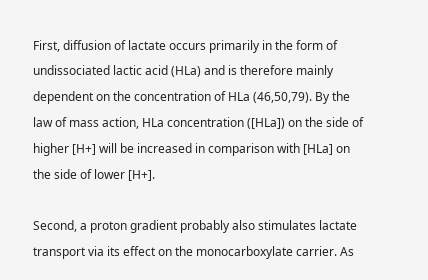First, diffusion of lactate occurs primarily in the form of undissociated lactic acid (HLa) and is therefore mainly dependent on the concentration of HLa (46,50,79). By the law of mass action, HLa concentration ([HLa]) on the side of higher [H+] will be increased in comparison with [HLa] on the side of lower [H+].

Second, a proton gradient probably also stimulates lactate transport via its effect on the monocarboxylate carrier. As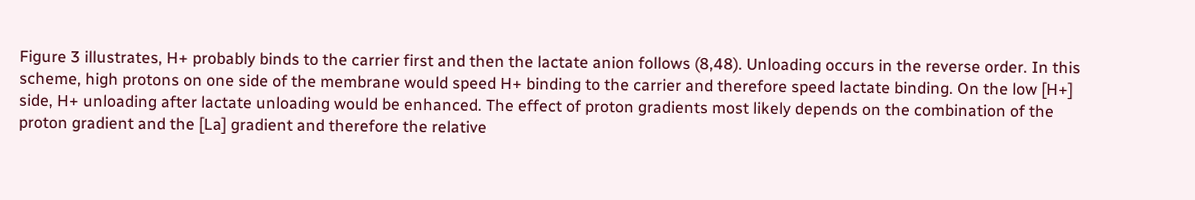Figure 3 illustrates, H+ probably binds to the carrier first and then the lactate anion follows (8,48). Unloading occurs in the reverse order. In this scheme, high protons on one side of the membrane would speed H+ binding to the carrier and therefore speed lactate binding. On the low [H+] side, H+ unloading after lactate unloading would be enhanced. The effect of proton gradients most likely depends on the combination of the proton gradient and the [La] gradient and therefore the relative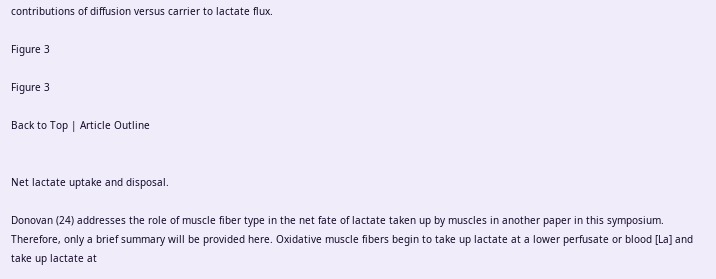contributions of diffusion versus carrier to lactate flux.

Figure 3

Figure 3

Back to Top | Article Outline


Net lactate uptake and disposal.

Donovan (24) addresses the role of muscle fiber type in the net fate of lactate taken up by muscles in another paper in this symposium. Therefore, only a brief summary will be provided here. Oxidative muscle fibers begin to take up lactate at a lower perfusate or blood [La] and take up lactate at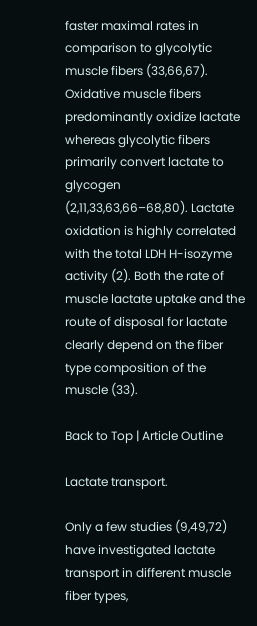faster maximal rates in comparison to glycolytic muscle fibers (33,66,67). Oxidative muscle fibers predominantly oxidize lactate whereas glycolytic fibers primarily convert lactate to glycogen (2,11,33,63,66–68,80). Lactate oxidation is highly correlated with the total LDH H-isozyme activity (2). Both the rate of muscle lactate uptake and the route of disposal for lactate clearly depend on the fiber type composition of the muscle (33).

Back to Top | Article Outline

Lactate transport.

Only a few studies (9,49,72) have investigated lactate transport in different muscle fiber types,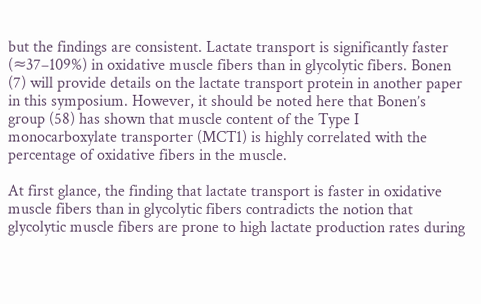but the findings are consistent. Lactate transport is significantly faster (≈37–109%) in oxidative muscle fibers than in glycolytic fibers. Bonen (7) will provide details on the lactate transport protein in another paper in this symposium. However, it should be noted here that Bonen’s group (58) has shown that muscle content of the Type I monocarboxylate transporter (MCT1) is highly correlated with the percentage of oxidative fibers in the muscle.

At first glance, the finding that lactate transport is faster in oxidative muscle fibers than in glycolytic fibers contradicts the notion that glycolytic muscle fibers are prone to high lactate production rates during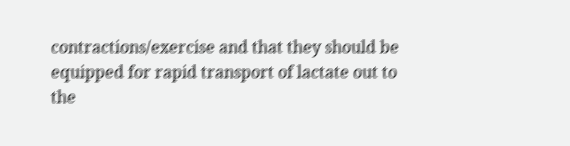contractions/exercise and that they should be equipped for rapid transport of lactate out to the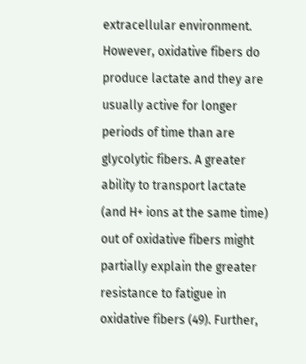extracellular environment. However, oxidative fibers do produce lactate and they are usually active for longer periods of time than are glycolytic fibers. A greater ability to transport lactate (and H+ ions at the same time) out of oxidative fibers might partially explain the greater resistance to fatigue in oxidative fibers (49). Further,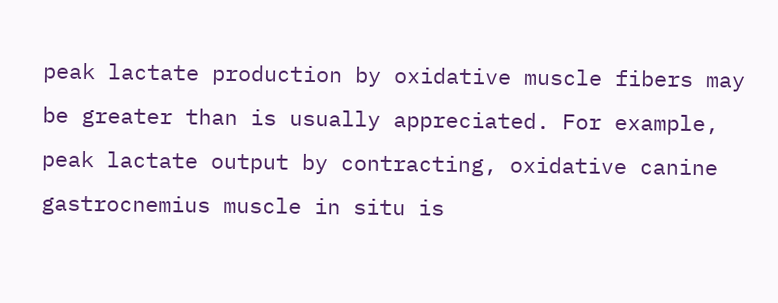peak lactate production by oxidative muscle fibers may be greater than is usually appreciated. For example, peak lactate output by contracting, oxidative canine gastrocnemius muscle in situ is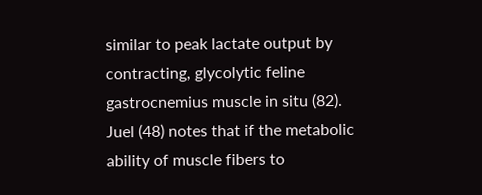similar to peak lactate output by contracting, glycolytic feline gastrocnemius muscle in situ (82). Juel (48) notes that if the metabolic ability of muscle fibers to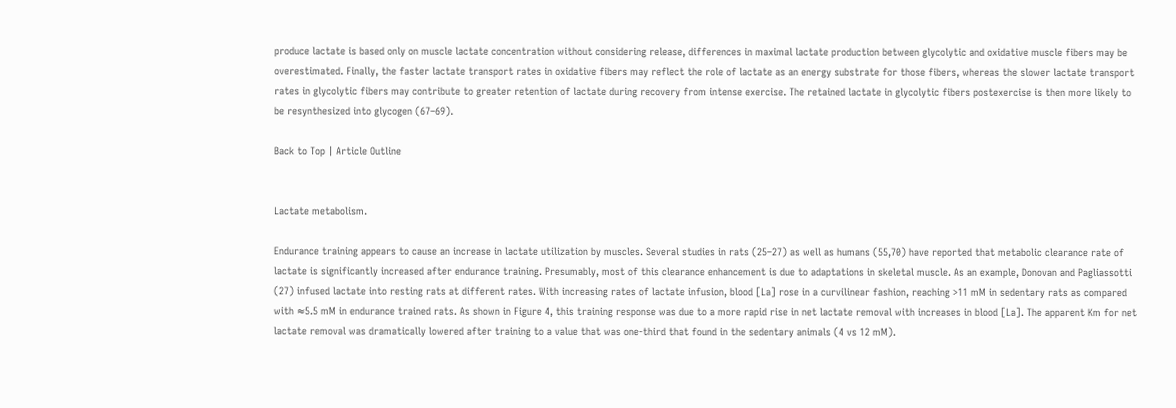produce lactate is based only on muscle lactate concentration without considering release, differences in maximal lactate production between glycolytic and oxidative muscle fibers may be overestimated. Finally, the faster lactate transport rates in oxidative fibers may reflect the role of lactate as an energy substrate for those fibers, whereas the slower lactate transport rates in glycolytic fibers may contribute to greater retention of lactate during recovery from intense exercise. The retained lactate in glycolytic fibers postexercise is then more likely to be resynthesized into glycogen (67–69).

Back to Top | Article Outline


Lactate metabolism.

Endurance training appears to cause an increase in lactate utilization by muscles. Several studies in rats (25–27) as well as humans (55,70) have reported that metabolic clearance rate of lactate is significantly increased after endurance training. Presumably, most of this clearance enhancement is due to adaptations in skeletal muscle. As an example, Donovan and Pagliassotti (27) infused lactate into resting rats at different rates. With increasing rates of lactate infusion, blood [La] rose in a curvilinear fashion, reaching >11 mM in sedentary rats as compared with ≈5.5 mM in endurance trained rats. As shown in Figure 4, this training response was due to a more rapid rise in net lactate removal with increases in blood [La]. The apparent Km for net lactate removal was dramatically lowered after training to a value that was one-third that found in the sedentary animals (4 vs 12 mM).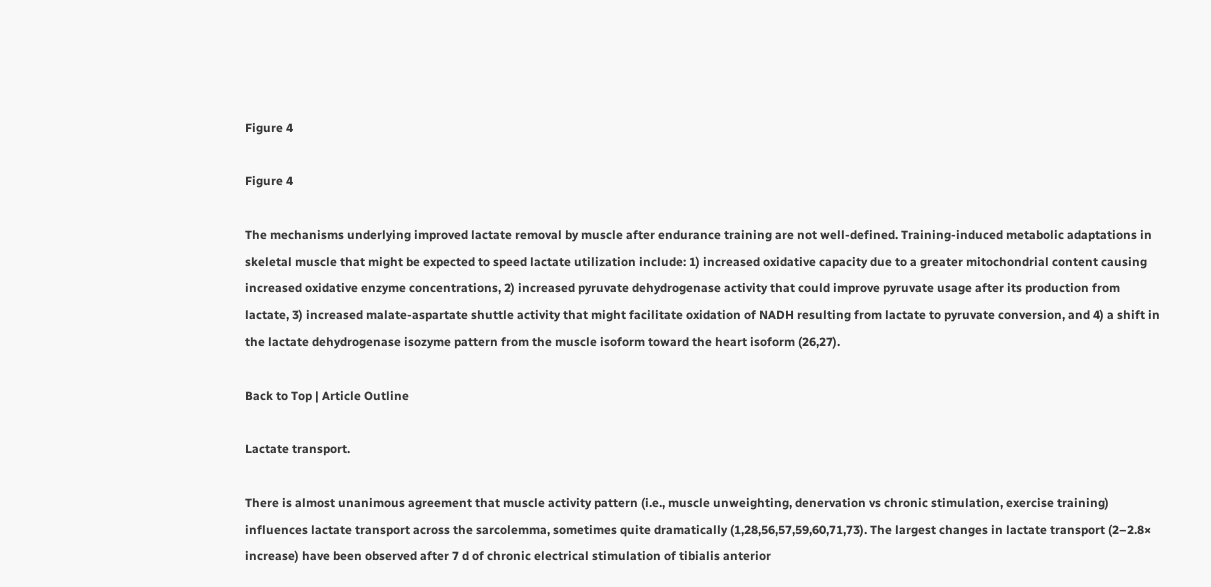Figure 4

Figure 4

The mechanisms underlying improved lactate removal by muscle after endurance training are not well-defined. Training-induced metabolic adaptations in skeletal muscle that might be expected to speed lactate utilization include: 1) increased oxidative capacity due to a greater mitochondrial content causing increased oxidative enzyme concentrations, 2) increased pyruvate dehydrogenase activity that could improve pyruvate usage after its production from lactate, 3) increased malate-aspartate shuttle activity that might facilitate oxidation of NADH resulting from lactate to pyruvate conversion, and 4) a shift in the lactate dehydrogenase isozyme pattern from the muscle isoform toward the heart isoform (26,27).

Back to Top | Article Outline

Lactate transport.

There is almost unanimous agreement that muscle activity pattern (i.e., muscle unweighting, denervation vs chronic stimulation, exercise training) influences lactate transport across the sarcolemma, sometimes quite dramatically (1,28,56,57,59,60,71,73). The largest changes in lactate transport (2–2.8× increase) have been observed after 7 d of chronic electrical stimulation of tibialis anterior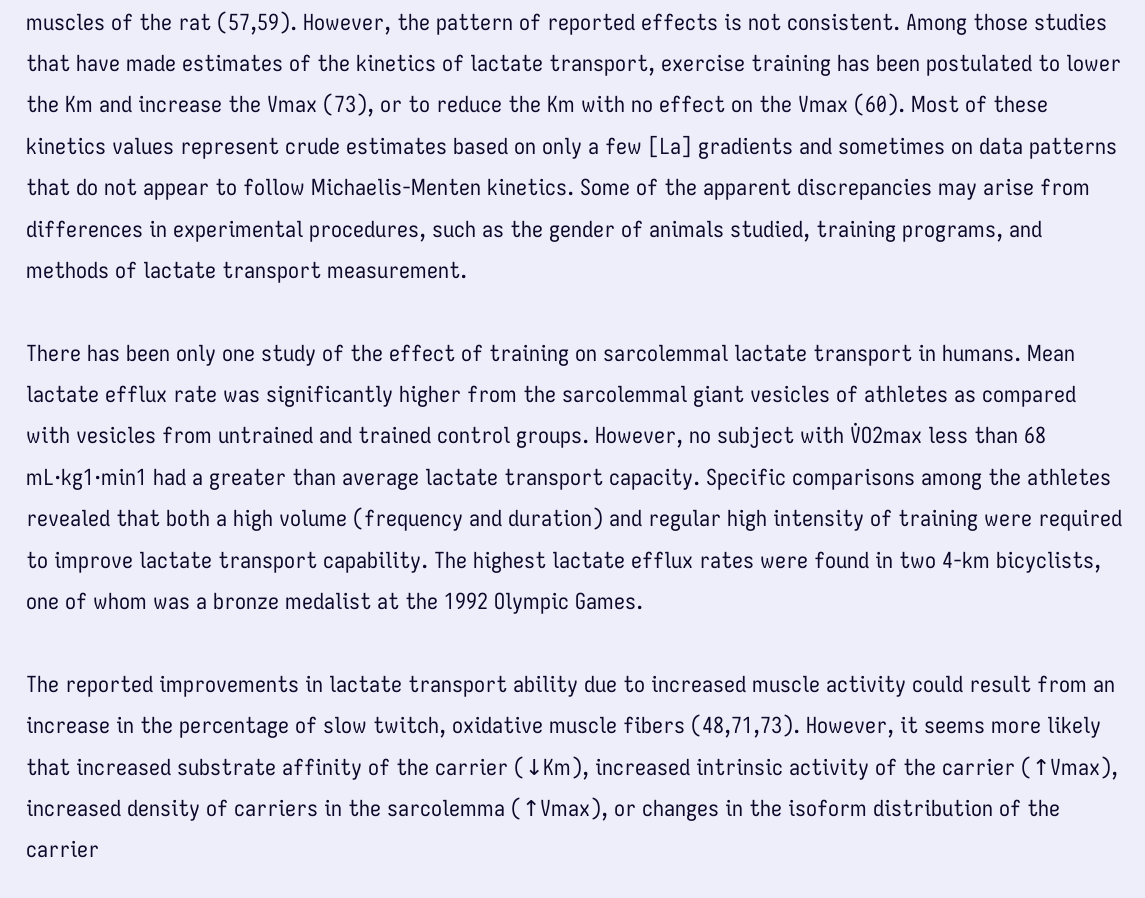muscles of the rat (57,59). However, the pattern of reported effects is not consistent. Among those studies that have made estimates of the kinetics of lactate transport, exercise training has been postulated to lower the Km and increase the Vmax (73), or to reduce the Km with no effect on the Vmax (60). Most of these kinetics values represent crude estimates based on only a few [La] gradients and sometimes on data patterns that do not appear to follow Michaelis-Menten kinetics. Some of the apparent discrepancies may arise from differences in experimental procedures, such as the gender of animals studied, training programs, and methods of lactate transport measurement.

There has been only one study of the effect of training on sarcolemmal lactate transport in humans. Mean lactate efflux rate was significantly higher from the sarcolemmal giant vesicles of athletes as compared with vesicles from untrained and trained control groups. However, no subject with V̇O2max less than 68 mL·kg1·min1 had a greater than average lactate transport capacity. Specific comparisons among the athletes revealed that both a high volume (frequency and duration) and regular high intensity of training were required to improve lactate transport capability. The highest lactate efflux rates were found in two 4-km bicyclists, one of whom was a bronze medalist at the 1992 Olympic Games.

The reported improvements in lactate transport ability due to increased muscle activity could result from an increase in the percentage of slow twitch, oxidative muscle fibers (48,71,73). However, it seems more likely that increased substrate affinity of the carrier (↓Km), increased intrinsic activity of the carrier (↑Vmax), increased density of carriers in the sarcolemma (↑Vmax), or changes in the isoform distribution of the carrier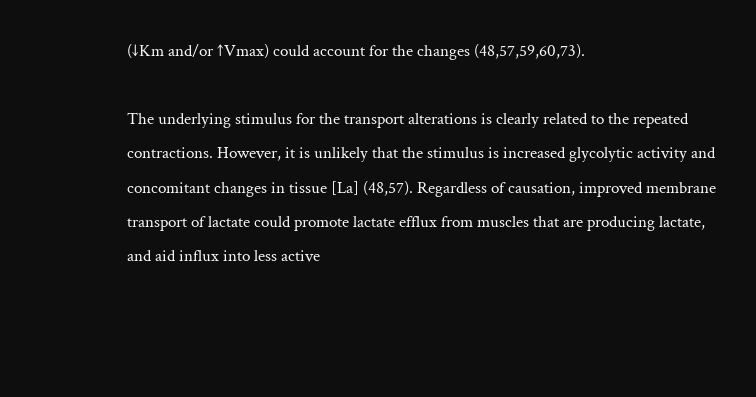(↓Km and/or ↑Vmax) could account for the changes (48,57,59,60,73).

The underlying stimulus for the transport alterations is clearly related to the repeated contractions. However, it is unlikely that the stimulus is increased glycolytic activity and concomitant changes in tissue [La] (48,57). Regardless of causation, improved membrane transport of lactate could promote lactate efflux from muscles that are producing lactate, and aid influx into less active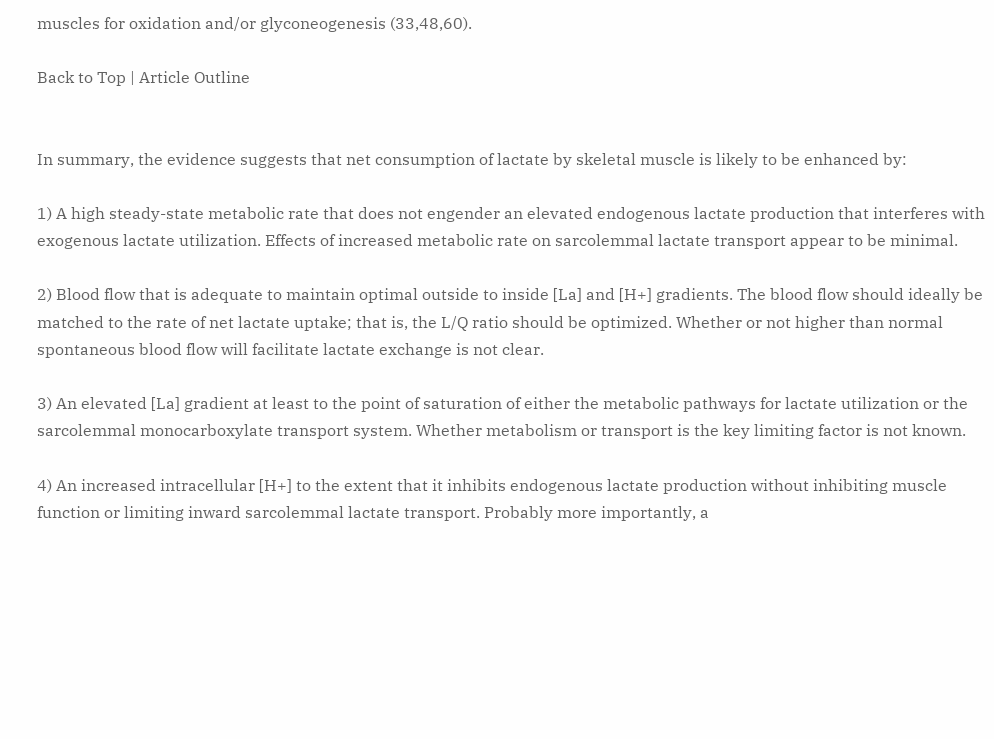muscles for oxidation and/or glyconeogenesis (33,48,60).

Back to Top | Article Outline


In summary, the evidence suggests that net consumption of lactate by skeletal muscle is likely to be enhanced by:

1) A high steady-state metabolic rate that does not engender an elevated endogenous lactate production that interferes with exogenous lactate utilization. Effects of increased metabolic rate on sarcolemmal lactate transport appear to be minimal.

2) Blood flow that is adequate to maintain optimal outside to inside [La] and [H+] gradients. The blood flow should ideally be matched to the rate of net lactate uptake; that is, the L/Q ratio should be optimized. Whether or not higher than normal spontaneous blood flow will facilitate lactate exchange is not clear.

3) An elevated [La] gradient at least to the point of saturation of either the metabolic pathways for lactate utilization or the sarcolemmal monocarboxylate transport system. Whether metabolism or transport is the key limiting factor is not known.

4) An increased intracellular [H+] to the extent that it inhibits endogenous lactate production without inhibiting muscle function or limiting inward sarcolemmal lactate transport. Probably more importantly, a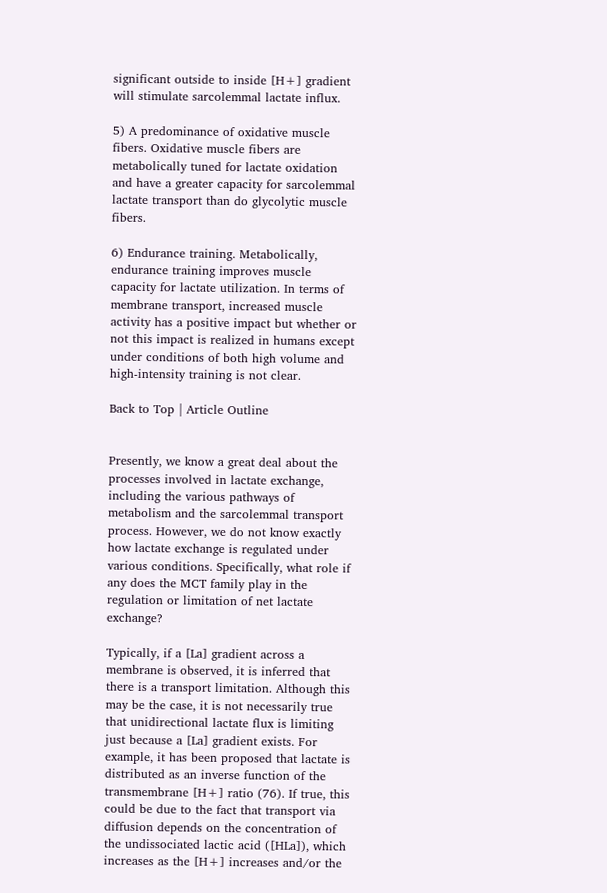significant outside to inside [H+] gradient will stimulate sarcolemmal lactate influx.

5) A predominance of oxidative muscle fibers. Oxidative muscle fibers are metabolically tuned for lactate oxidation and have a greater capacity for sarcolemmal lactate transport than do glycolytic muscle fibers.

6) Endurance training. Metabolically, endurance training improves muscle capacity for lactate utilization. In terms of membrane transport, increased muscle activity has a positive impact but whether or not this impact is realized in humans except under conditions of both high volume and high-intensity training is not clear.

Back to Top | Article Outline


Presently, we know a great deal about the processes involved in lactate exchange, including the various pathways of metabolism and the sarcolemmal transport process. However, we do not know exactly how lactate exchange is regulated under various conditions. Specifically, what role if any does the MCT family play in the regulation or limitation of net lactate exchange?

Typically, if a [La] gradient across a membrane is observed, it is inferred that there is a transport limitation. Although this may be the case, it is not necessarily true that unidirectional lactate flux is limiting just because a [La] gradient exists. For example, it has been proposed that lactate is distributed as an inverse function of the transmembrane [H+] ratio (76). If true, this could be due to the fact that transport via diffusion depends on the concentration of the undissociated lactic acid ([HLa]), which increases as the [H+] increases and/or the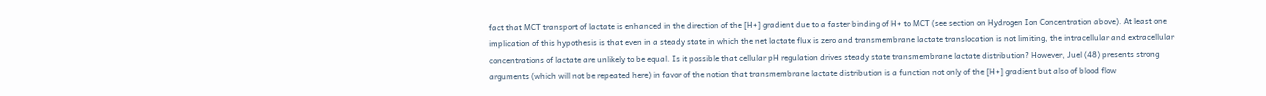fact that MCT transport of lactate is enhanced in the direction of the [H+] gradient due to a faster binding of H+ to MCT (see section on Hydrogen Ion Concentration above). At least one implication of this hypothesis is that even in a steady state in which the net lactate flux is zero and transmembrane lactate translocation is not limiting, the intracellular and extracellular concentrations of lactate are unlikely to be equal. Is it possible that cellular pH regulation drives steady state transmembrane lactate distribution? However, Juel (48) presents strong arguments (which will not be repeated here) in favor of the notion that transmembrane lactate distribution is a function not only of the [H+] gradient but also of blood flow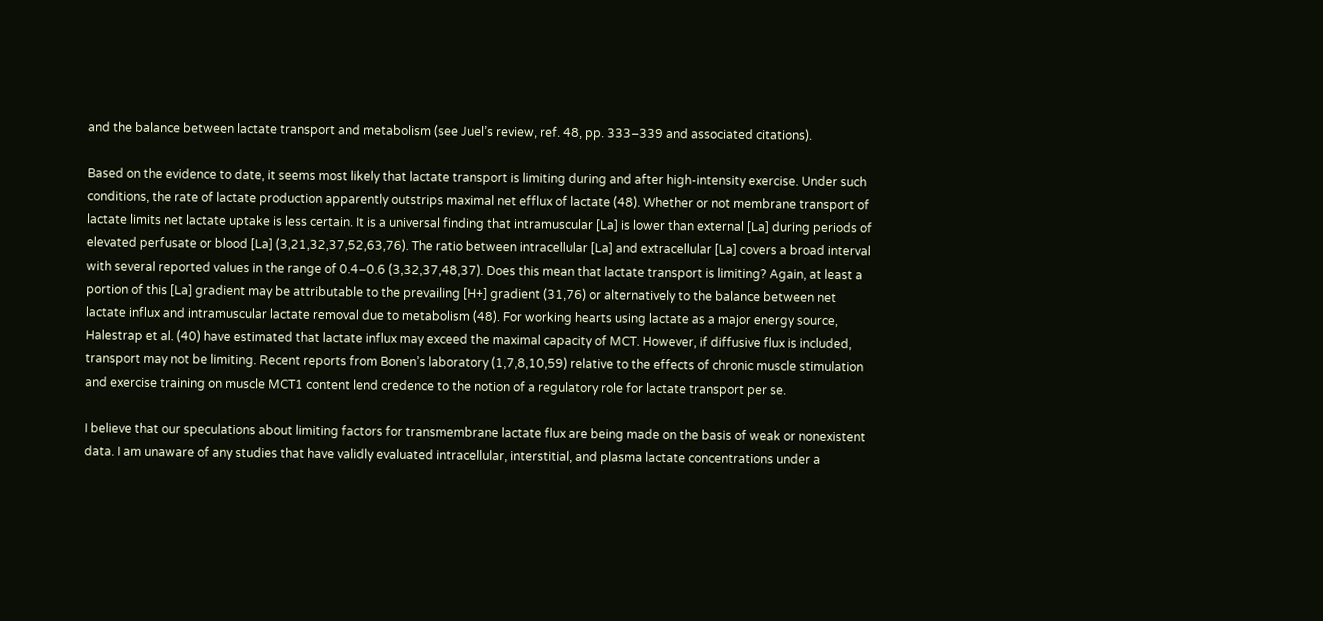and the balance between lactate transport and metabolism (see Juel’s review, ref. 48, pp. 333–339 and associated citations).

Based on the evidence to date, it seems most likely that lactate transport is limiting during and after high-intensity exercise. Under such conditions, the rate of lactate production apparently outstrips maximal net efflux of lactate (48). Whether or not membrane transport of lactate limits net lactate uptake is less certain. It is a universal finding that intramuscular [La] is lower than external [La] during periods of elevated perfusate or blood [La] (3,21,32,37,52,63,76). The ratio between intracellular [La] and extracellular [La] covers a broad interval with several reported values in the range of 0.4–0.6 (3,32,37,48,37). Does this mean that lactate transport is limiting? Again, at least a portion of this [La] gradient may be attributable to the prevailing [H+] gradient (31,76) or alternatively to the balance between net lactate influx and intramuscular lactate removal due to metabolism (48). For working hearts using lactate as a major energy source, Halestrap et al. (40) have estimated that lactate influx may exceed the maximal capacity of MCT. However, if diffusive flux is included, transport may not be limiting. Recent reports from Bonen’s laboratory (1,7,8,10,59) relative to the effects of chronic muscle stimulation and exercise training on muscle MCT1 content lend credence to the notion of a regulatory role for lactate transport per se.

I believe that our speculations about limiting factors for transmembrane lactate flux are being made on the basis of weak or nonexistent data. I am unaware of any studies that have validly evaluated intracellular, interstitial, and plasma lactate concentrations under a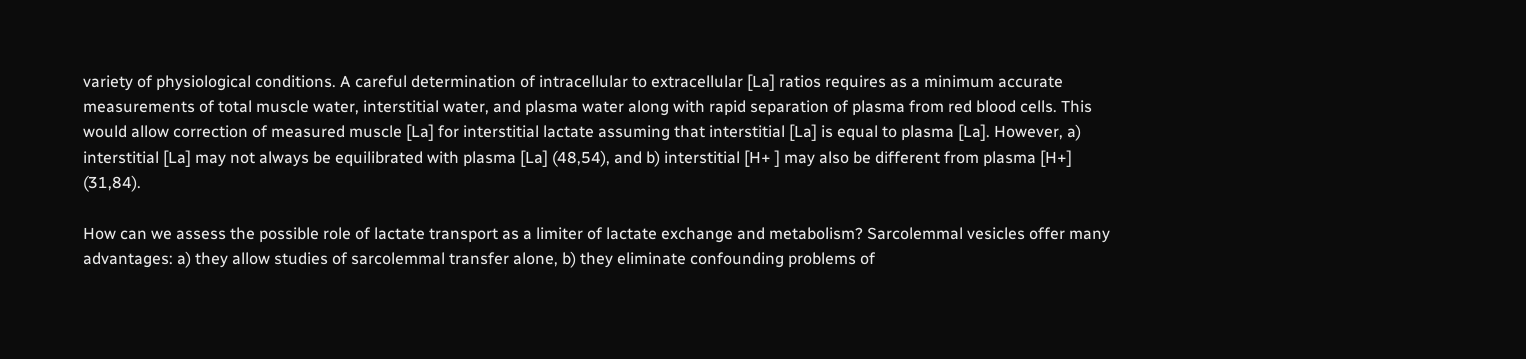variety of physiological conditions. A careful determination of intracellular to extracellular [La] ratios requires as a minimum accurate measurements of total muscle water, interstitial water, and plasma water along with rapid separation of plasma from red blood cells. This would allow correction of measured muscle [La] for interstitial lactate assuming that interstitial [La] is equal to plasma [La]. However, a) interstitial [La] may not always be equilibrated with plasma [La] (48,54), and b) interstitial [H+ ] may also be different from plasma [H+] (31,84).

How can we assess the possible role of lactate transport as a limiter of lactate exchange and metabolism? Sarcolemmal vesicles offer many advantages: a) they allow studies of sarcolemmal transfer alone, b) they eliminate confounding problems of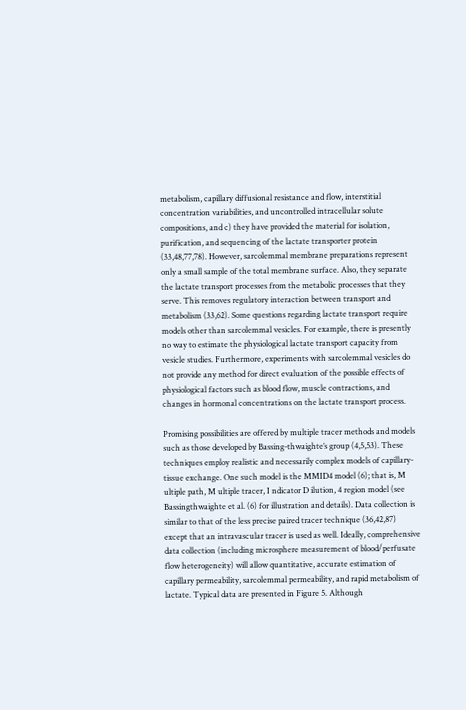metabolism, capillary diffusional resistance and flow, interstitial concentration variabilities, and uncontrolled intracellular solute compositions, and c) they have provided the material for isolation, purification, and sequencing of the lactate transporter protein (33,48,77,78). However, sarcolemmal membrane preparations represent only a small sample of the total membrane surface. Also, they separate the lactate transport processes from the metabolic processes that they serve. This removes regulatory interaction between transport and metabolism (33,62). Some questions regarding lactate transport require models other than sarcolemmal vesicles. For example, there is presently no way to estimate the physiological lactate transport capacity from vesicle studies. Furthermore, experiments with sarcolemmal vesicles do not provide any method for direct evaluation of the possible effects of physiological factors such as blood flow, muscle contractions, and changes in hormonal concentrations on the lactate transport process.

Promising possibilities are offered by multiple tracer methods and models such as those developed by Bassing-thwaighte’s group (4,5,53). These techniques employ realistic and necessarily complex models of capillary-tissue exchange. One such model is the MMID4 model (6); that is, M ultiple path, M ultiple tracer, I ndicator D ilution, 4 region model (see Bassingthwaighte et al. (6) for illustration and details). Data collection is similar to that of the less precise paired tracer technique (36,42,87) except that an intravascular tracer is used as well. Ideally, comprehensive data collection (including microsphere measurement of blood/perfusate flow heterogeneity) will allow quantitative, accurate estimation of capillary permeability, sarcolemmal permeability, and rapid metabolism of lactate. Typical data are presented in Figure 5. Although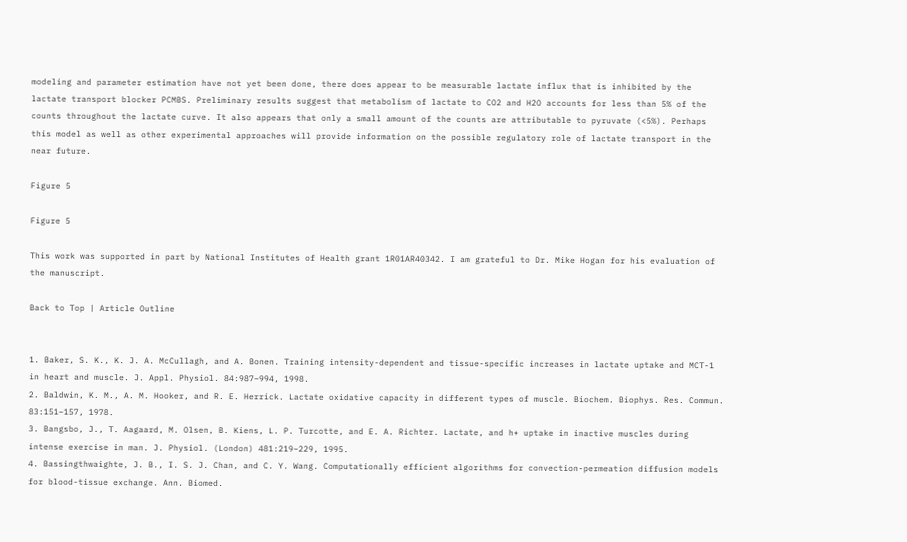modeling and parameter estimation have not yet been done, there does appear to be measurable lactate influx that is inhibited by the lactate transport blocker PCMBS. Preliminary results suggest that metabolism of lactate to CO2 and H2O accounts for less than 5% of the counts throughout the lactate curve. It also appears that only a small amount of the counts are attributable to pyruvate (<5%). Perhaps this model as well as other experimental approaches will provide information on the possible regulatory role of lactate transport in the near future.

Figure 5

Figure 5

This work was supported in part by National Institutes of Health grant 1R01AR40342. I am grateful to Dr. Mike Hogan for his evaluation of the manuscript.

Back to Top | Article Outline


1. Baker, S. K., K. J. A. McCullagh, and A. Bonen. Training intensity-dependent and tissue-specific increases in lactate uptake and MCT-1 in heart and muscle. J. Appl. Physiol. 84:987–994, 1998.
2. Baldwin, K. M., A. M. Hooker, and R. E. Herrick. Lactate oxidative capacity in different types of muscle. Biochem. Biophys. Res. Commun. 83:151–157, 1978.
3. Bangsbo, J., T. Aagaard, M. Olsen, B. Kiens, L. P. Turcotte, and E. A. Richter. Lactate, and h+ uptake in inactive muscles during intense exercise in man. J. Physiol. (London) 481:219–229, 1995.
4. Bassingthwaighte, J. B., I. S. J. Chan, and C. Y. Wang. Computationally efficient algorithms for convection-permeation diffusion models for blood-tissue exchange. Ann. Biomed.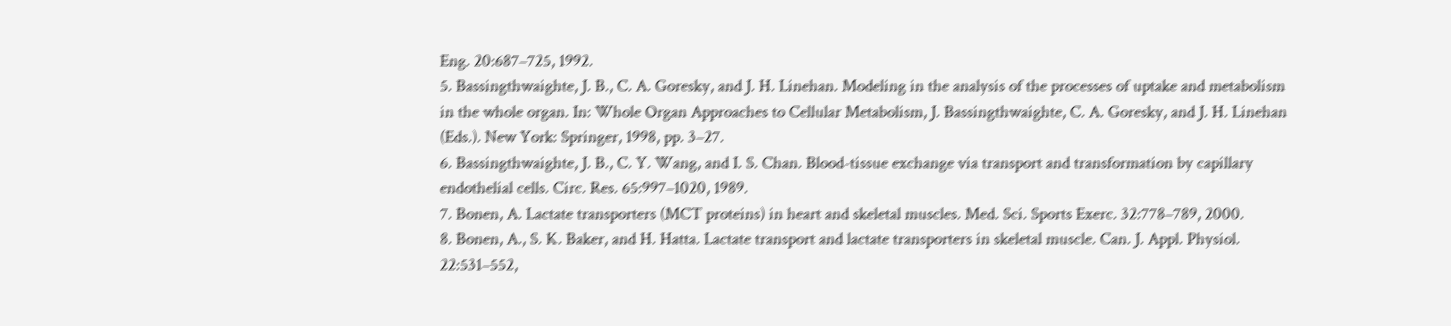Eng. 20:687–725, 1992.
5. Bassingthwaighte, J. B., C. A. Goresky, and J. H. Linehan. Modeling in the analysis of the processes of uptake and metabolism in the whole organ. In: Whole Organ Approaches to Cellular Metabolism, J. Bassingthwaighte, C. A. Goresky, and J. H. Linehan (Eds.). New York: Springer, 1998, pp. 3–27.
6. Bassingthwaighte, J. B., C. Y. Wang, and I. S. Chan. Blood-tissue exchange via transport and transformation by capillary endothelial cells. Circ. Res. 65:997–1020, 1989.
7. Bonen, A. Lactate transporters (MCT proteins) in heart and skeletal muscles. Med. Sci. Sports Exerc. 32:778–789, 2000.
8. Bonen, A., S. K. Baker, and H. Hatta. Lactate transport and lactate transporters in skeletal muscle. Can. J. Appl. Physiol. 22:531–552,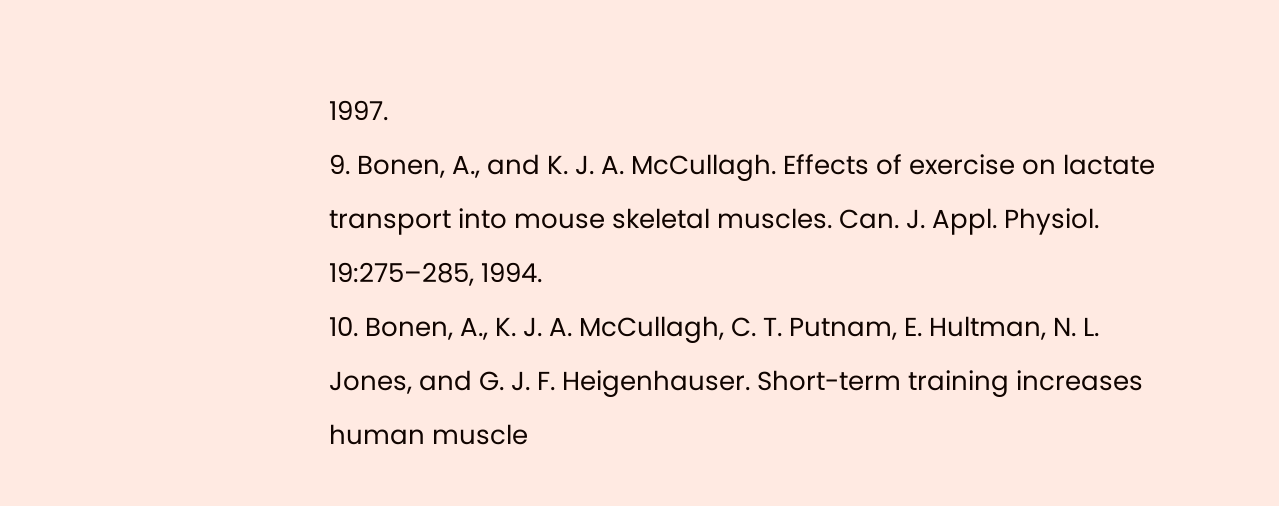1997.
9. Bonen, A., and K. J. A. McCullagh. Effects of exercise on lactate transport into mouse skeletal muscles. Can. J. Appl. Physiol. 19:275–285, 1994.
10. Bonen, A., K. J. A. McCullagh, C. T. Putnam, E. Hultman, N. L. Jones, and G. J. F. Heigenhauser. Short-term training increases human muscle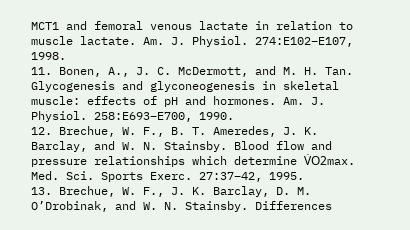MCT1 and femoral venous lactate in relation to muscle lactate. Am. J. Physiol. 274:E102–E107, 1998.
11. Bonen, A., J. C. McDermott, and M. H. Tan. Glycogenesis and glyconeogenesis in skeletal muscle: effects of pH and hormones. Am. J. Physiol. 258:E693–E700, 1990.
12. Brechue, W. F., B. T. Ameredes, J. K. Barclay, and W. N. Stainsby. Blood flow and pressure relationships which determine V̇O2max. Med. Sci. Sports Exerc. 27:37–42, 1995.
13. Brechue, W. F., J. K. Barclay, D. M. O’Drobinak, and W. N. Stainsby. Differences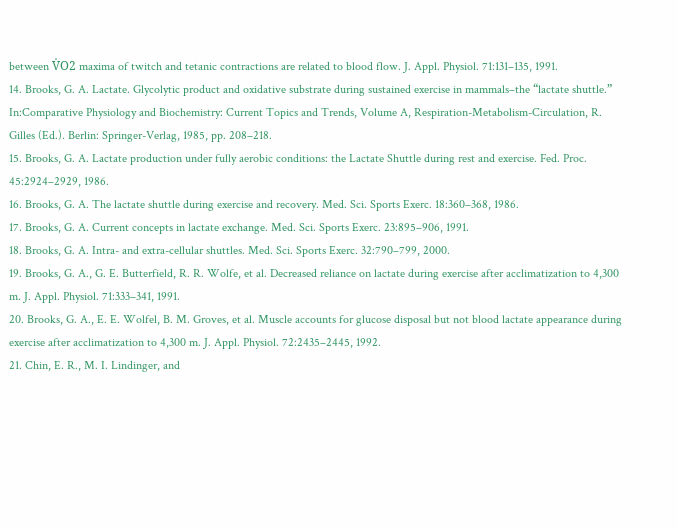between V̇O2 maxima of twitch and tetanic contractions are related to blood flow. J. Appl. Physiol. 71:131–135, 1991.
14. Brooks, G. A. Lactate. Glycolytic product and oxidative substrate during sustained exercise in mammals–the “lactate shuttle.” In:Comparative Physiology and Biochemistry: Current Topics and Trends, Volume A, Respiration-Metabolism-Circulation, R. Gilles (Ed.). Berlin: Springer-Verlag, 1985, pp. 208–218.
15. Brooks, G. A. Lactate production under fully aerobic conditions: the Lactate Shuttle during rest and exercise. Fed. Proc. 45:2924–2929, 1986.
16. Brooks, G. A. The lactate shuttle during exercise and recovery. Med. Sci. Sports Exerc. 18:360–368, 1986.
17. Brooks, G. A. Current concepts in lactate exchange. Med. Sci. Sports Exerc. 23:895–906, 1991.
18. Brooks, G. A. Intra- and extra-cellular shuttles. Med. Sci. Sports Exerc. 32:790–799, 2000.
19. Brooks, G. A., G. E. Butterfield, R. R. Wolfe, et al. Decreased reliance on lactate during exercise after acclimatization to 4,300 m. J. Appl. Physiol. 71:333–341, 1991.
20. Brooks, G. A., E. E. Wolfel, B. M. Groves, et al. Muscle accounts for glucose disposal but not blood lactate appearance during exercise after acclimatization to 4,300 m. J. Appl. Physiol. 72:2435–2445, 1992.
21. Chin, E. R., M. I. Lindinger, and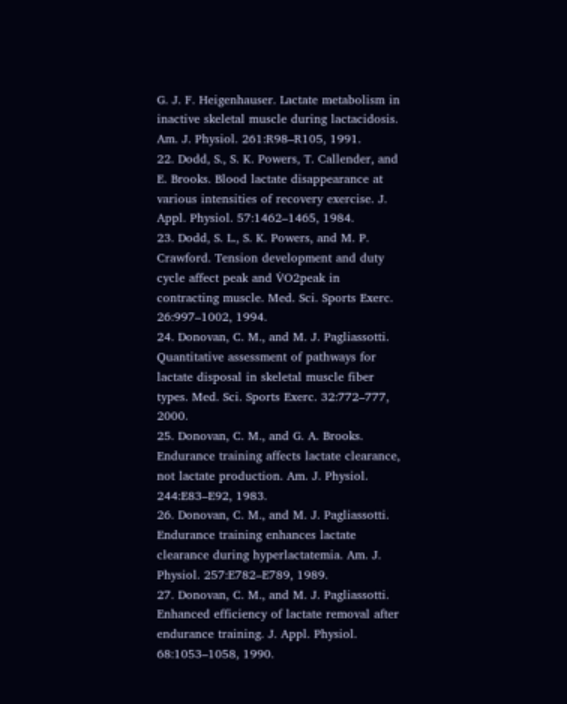G. J. F. Heigenhauser. Lactate metabolism in inactive skeletal muscle during lactacidosis. Am. J. Physiol. 261:R98–R105, 1991.
22. Dodd, S., S. K. Powers, T. Callender, and E. Brooks. Blood lactate disappearance at various intensities of recovery exercise. J. Appl. Physiol. 57:1462–1465, 1984.
23. Dodd, S. L., S. K. Powers, and M. P. Crawford. Tension development and duty cycle affect peak and V̇O2peak in contracting muscle. Med. Sci. Sports Exerc. 26:997–1002, 1994.
24. Donovan, C. M., and M. J. Pagliassotti. Quantitative assessment of pathways for lactate disposal in skeletal muscle fiber types. Med. Sci. Sports Exerc. 32:772–777, 2000.
25. Donovan, C. M., and G. A. Brooks. Endurance training affects lactate clearance, not lactate production. Am. J. Physiol. 244:E83–E92, 1983.
26. Donovan, C. M., and M. J. Pagliassotti. Endurance training enhances lactate clearance during hyperlactatemia. Am. J. Physiol. 257:E782–E789, 1989.
27. Donovan, C. M., and M. J. Pagliassotti. Enhanced efficiency of lactate removal after endurance training. J. Appl. Physiol. 68:1053–1058, 1990.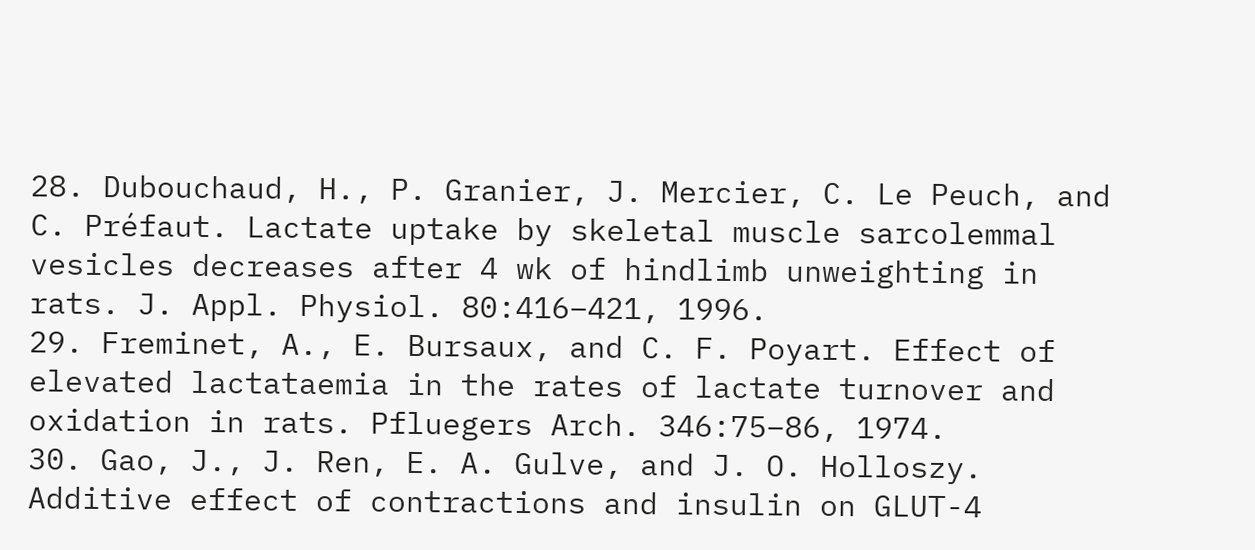28. Dubouchaud, H., P. Granier, J. Mercier, C. Le Peuch, and C. Préfaut. Lactate uptake by skeletal muscle sarcolemmal vesicles decreases after 4 wk of hindlimb unweighting in rats. J. Appl. Physiol. 80:416–421, 1996.
29. Freminet, A., E. Bursaux, and C. F. Poyart. Effect of elevated lactataemia in the rates of lactate turnover and oxidation in rats. Pfluegers Arch. 346:75–86, 1974.
30. Gao, J., J. Ren, E. A. Gulve, and J. O. Holloszy. Additive effect of contractions and insulin on GLUT-4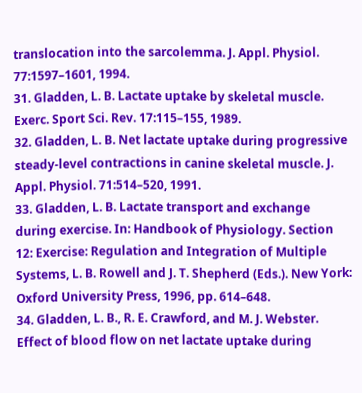translocation into the sarcolemma. J. Appl. Physiol. 77:1597–1601, 1994.
31. Gladden, L. B. Lactate uptake by skeletal muscle. Exerc. Sport Sci. Rev. 17:115–155, 1989.
32. Gladden, L. B. Net lactate uptake during progressive steady-level contractions in canine skeletal muscle. J. Appl. Physiol. 71:514–520, 1991.
33. Gladden, L. B. Lactate transport and exchange during exercise. In: Handbook of Physiology. Section 12: Exercise: Regulation and Integration of Multiple Systems, L. B. Rowell and J. T. Shepherd (Eds.). New York: Oxford University Press, 1996, pp. 614–648.
34. Gladden, L. B., R. E. Crawford, and M. J. Webster. Effect of blood flow on net lactate uptake during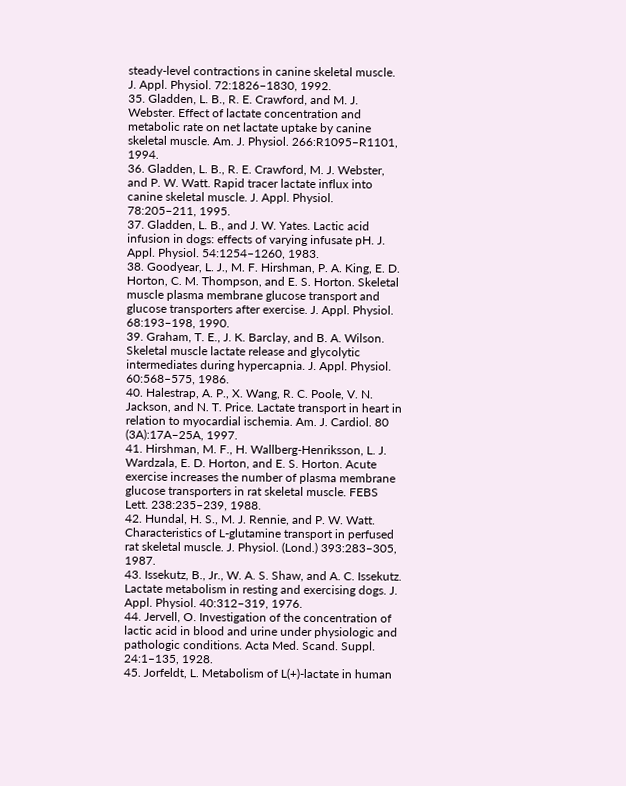steady-level contractions in canine skeletal muscle. J. Appl. Physiol. 72:1826–1830, 1992.
35. Gladden, L. B., R. E. Crawford, and M. J. Webster. Effect of lactate concentration and metabolic rate on net lactate uptake by canine skeletal muscle. Am. J. Physiol. 266:R1095–R1101, 1994.
36. Gladden, L. B., R. E. Crawford, M. J. Webster, and P. W. Watt. Rapid tracer lactate influx into canine skeletal muscle. J. Appl. Physiol. 78:205–211, 1995.
37. Gladden, L. B., and J. W. Yates. Lactic acid infusion in dogs: effects of varying infusate pH. J. Appl. Physiol. 54:1254–1260, 1983.
38. Goodyear, L. J., M. F. Hirshman, P. A. King, E. D. Horton, C. M. Thompson, and E. S. Horton. Skeletal muscle plasma membrane glucose transport and glucose transporters after exercise. J. Appl. Physiol. 68:193–198, 1990.
39. Graham, T. E., J. K. Barclay, and B. A. Wilson. Skeletal muscle lactate release and glycolytic intermediates during hypercapnia. J. Appl. Physiol. 60:568–575, 1986.
40. Halestrap, A. P., X. Wang, R. C. Poole, V. N. Jackson, and N. T. Price. Lactate transport in heart in relation to myocardial ischemia. Am. J. Cardiol. 80 (3A):17A–25A, 1997.
41. Hirshman, M. F., H. Wallberg-Henriksson, L. J. Wardzala, E. D. Horton, and E. S. Horton. Acute exercise increases the number of plasma membrane glucose transporters in rat skeletal muscle. FEBS Lett. 238:235–239, 1988.
42. Hundal, H. S., M. J. Rennie, and P. W. Watt. Characteristics of L-glutamine transport in perfused rat skeletal muscle. J. Physiol. (Lond.) 393:283–305, 1987.
43. Issekutz, B., Jr., W. A. S. Shaw, and A. C. Issekutz. Lactate metabolism in resting and exercising dogs. J. Appl. Physiol. 40:312–319, 1976.
44. Jervell, O. Investigation of the concentration of lactic acid in blood and urine under physiologic and pathologic conditions. Acta Med. Scand. Suppl. 24:1–135, 1928.
45. Jorfeldt, L. Metabolism of L(+)-lactate in human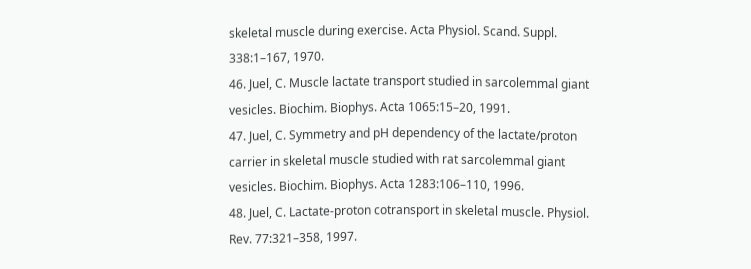skeletal muscle during exercise. Acta Physiol. Scand. Suppl. 338:1–167, 1970.
46. Juel, C. Muscle lactate transport studied in sarcolemmal giant vesicles. Biochim. Biophys. Acta 1065:15–20, 1991.
47. Juel, C. Symmetry and pH dependency of the lactate/proton carrier in skeletal muscle studied with rat sarcolemmal giant vesicles. Biochim. Biophys. Acta 1283:106–110, 1996.
48. Juel, C. Lactate-proton cotransport in skeletal muscle. Physiol. Rev. 77:321–358, 1997.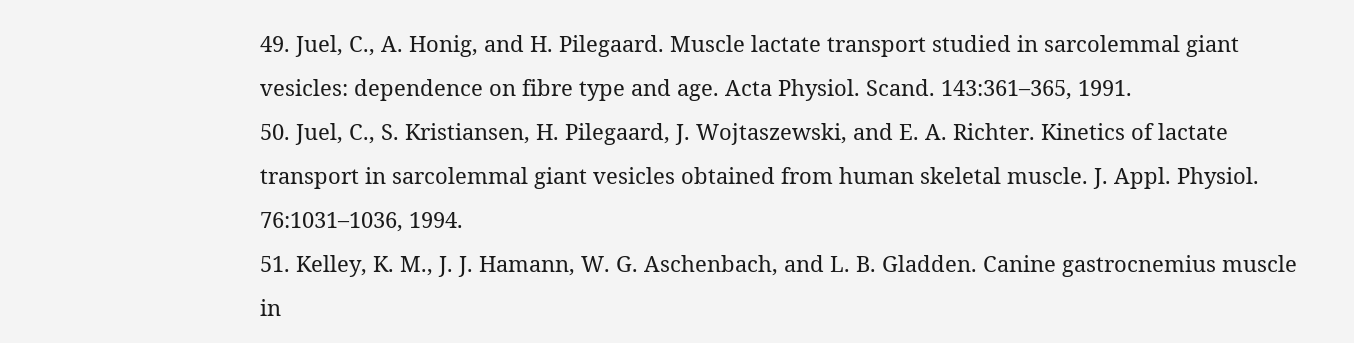49. Juel, C., A. Honig, and H. Pilegaard. Muscle lactate transport studied in sarcolemmal giant vesicles: dependence on fibre type and age. Acta Physiol. Scand. 143:361–365, 1991.
50. Juel, C., S. Kristiansen, H. Pilegaard, J. Wojtaszewski, and E. A. Richter. Kinetics of lactate transport in sarcolemmal giant vesicles obtained from human skeletal muscle. J. Appl. Physiol. 76:1031–1036, 1994.
51. Kelley, K. M., J. J. Hamann, W. G. Aschenbach, and L. B. Gladden. Canine gastrocnemius muscle in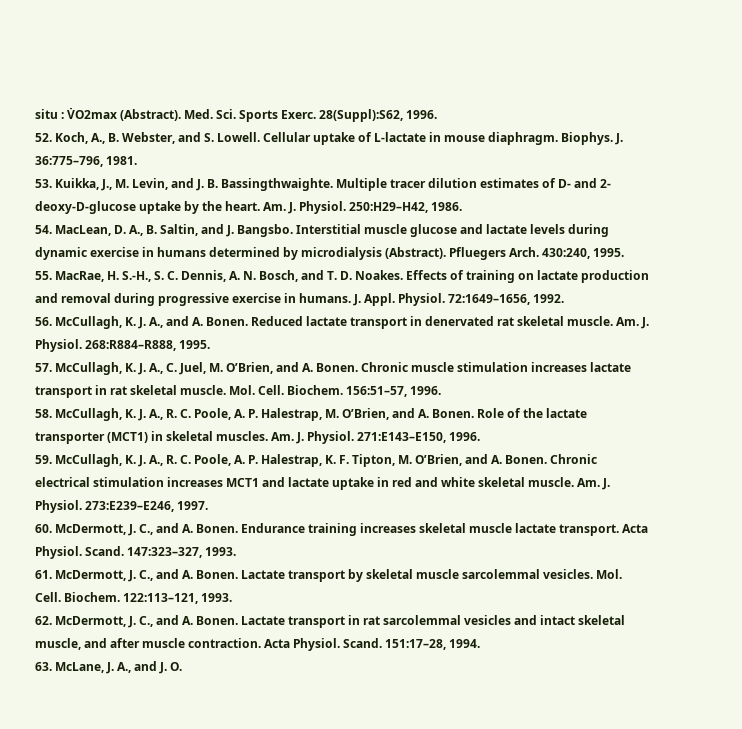situ : V̇O2max (Abstract). Med. Sci. Sports Exerc. 28(Suppl):S62, 1996.
52. Koch, A., B. Webster, and S. Lowell. Cellular uptake of L-lactate in mouse diaphragm. Biophys. J. 36:775–796, 1981.
53. Kuikka, J., M. Levin, and J. B. Bassingthwaighte. Multiple tracer dilution estimates of D- and 2-deoxy-D-glucose uptake by the heart. Am. J. Physiol. 250:H29–H42, 1986.
54. MacLean, D. A., B. Saltin, and J. Bangsbo. Interstitial muscle glucose and lactate levels during dynamic exercise in humans determined by microdialysis (Abstract). Pfluegers Arch. 430:240, 1995.
55. MacRae, H. S.-H., S. C. Dennis, A. N. Bosch, and T. D. Noakes. Effects of training on lactate production and removal during progressive exercise in humans. J. Appl. Physiol. 72:1649–1656, 1992.
56. McCullagh, K. J. A., and A. Bonen. Reduced lactate transport in denervated rat skeletal muscle. Am. J. Physiol. 268:R884–R888, 1995.
57. McCullagh, K. J. A., C. Juel, M. O’Brien, and A. Bonen. Chronic muscle stimulation increases lactate transport in rat skeletal muscle. Mol. Cell. Biochem. 156:51–57, 1996.
58. McCullagh, K. J. A., R. C. Poole, A. P. Halestrap, M. O’Brien, and A. Bonen. Role of the lactate transporter (MCT1) in skeletal muscles. Am. J. Physiol. 271:E143–E150, 1996.
59. McCullagh, K. J. A., R. C. Poole, A. P. Halestrap, K. F. Tipton, M. O’Brien, and A. Bonen. Chronic electrical stimulation increases MCT1 and lactate uptake in red and white skeletal muscle. Am. J. Physiol. 273:E239–E246, 1997.
60. McDermott, J. C., and A. Bonen. Endurance training increases skeletal muscle lactate transport. Acta Physiol. Scand. 147:323–327, 1993.
61. McDermott, J. C., and A. Bonen. Lactate transport by skeletal muscle sarcolemmal vesicles. Mol. Cell. Biochem. 122:113–121, 1993.
62. McDermott, J. C., and A. Bonen. Lactate transport in rat sarcolemmal vesicles and intact skeletal muscle, and after muscle contraction. Acta Physiol. Scand. 151:17–28, 1994.
63. McLane, J. A., and J. O.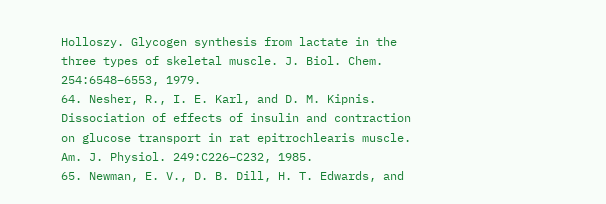Holloszy. Glycogen synthesis from lactate in the three types of skeletal muscle. J. Biol. Chem. 254:6548–6553, 1979.
64. Nesher, R., I. E. Karl, and D. M. Kipnis. Dissociation of effects of insulin and contraction on glucose transport in rat epitrochlearis muscle. Am. J. Physiol. 249:C226–C232, 1985.
65. Newman, E. V., D. B. Dill, H. T. Edwards, and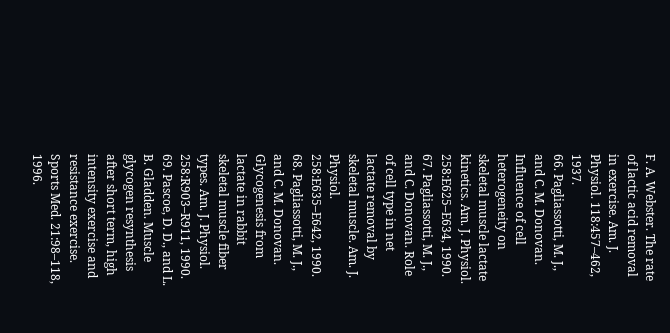F. A. Webster. The rate of lactic acid removal in exercise. Am. J. Physiol. 118:457–462, 1937.
66. Pagliassotti, M. J., and C. M. Donovan. Influence of cell heterogeneity on skeletal muscle lactate kinetics. Am. J. Physiol. 258:E625–E634, 1990.
67. Pagliassotti, M. J., and C. Donovan. Role of cell type in net lactate removal by skeletal muscle. Am. J. Physiol. 258:E635–E642, 1990.
68. Pagliassotti, M. J., and C. M. Donovan. Glycogenesis from lactate in rabbit skeletal muscle fiber types. Am. J. Physiol. 258:R903–R911, 1990.
69. Pascoe, D. D., and L. B. Gladden. Muscle glycogen resynthesis after short term, high intensity exercise and resistance exercise. Sports Med. 21:98–118, 1996.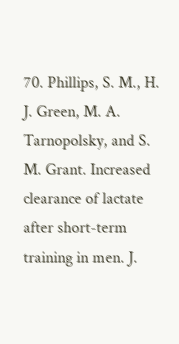70. Phillips, S. M., H. J. Green, M. A. Tarnopolsky, and S. M. Grant. Increased clearance of lactate after short-term training in men. J.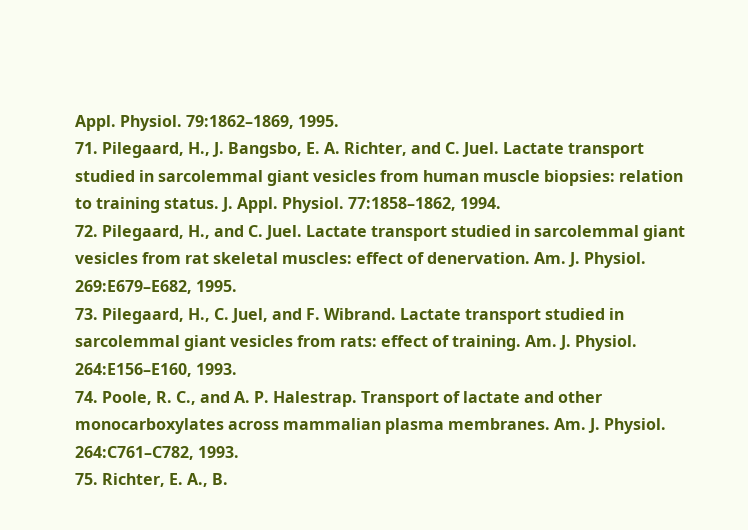Appl. Physiol. 79:1862–1869, 1995.
71. Pilegaard, H., J. Bangsbo, E. A. Richter, and C. Juel. Lactate transport studied in sarcolemmal giant vesicles from human muscle biopsies: relation to training status. J. Appl. Physiol. 77:1858–1862, 1994.
72. Pilegaard, H., and C. Juel. Lactate transport studied in sarcolemmal giant vesicles from rat skeletal muscles: effect of denervation. Am. J. Physiol. 269:E679–E682, 1995.
73. Pilegaard, H., C. Juel, and F. Wibrand. Lactate transport studied in sarcolemmal giant vesicles from rats: effect of training. Am. J. Physiol. 264:E156–E160, 1993.
74. Poole, R. C., and A. P. Halestrap. Transport of lactate and other monocarboxylates across mammalian plasma membranes. Am. J. Physiol. 264:C761–C782, 1993.
75. Richter, E. A., B.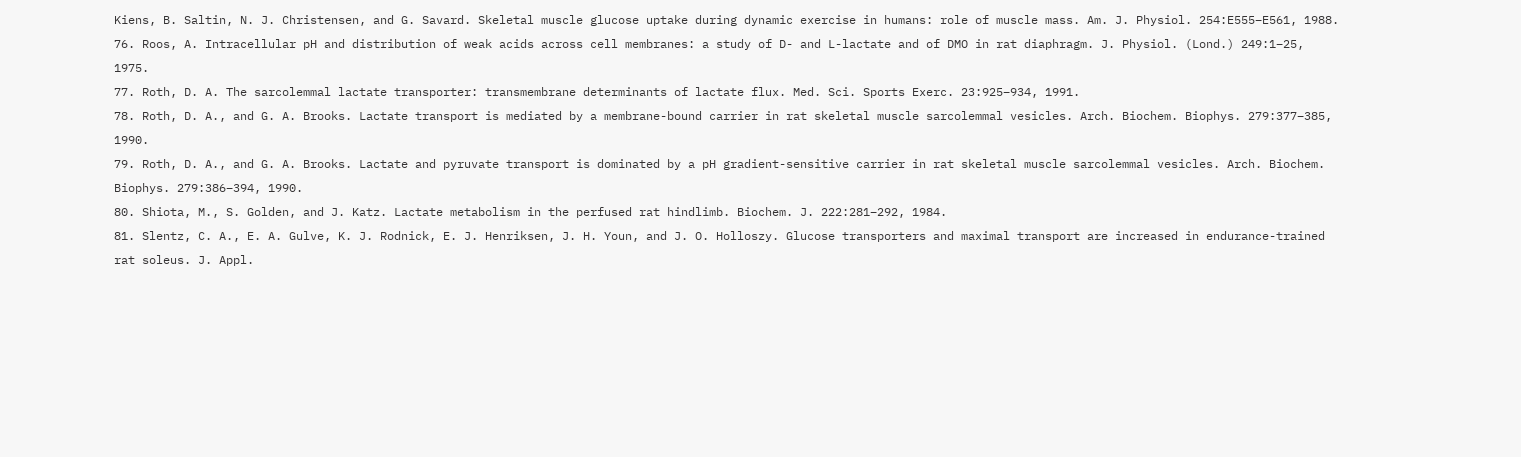Kiens, B. Saltin, N. J. Christensen, and G. Savard. Skeletal muscle glucose uptake during dynamic exercise in humans: role of muscle mass. Am. J. Physiol. 254:E555–E561, 1988.
76. Roos, A. Intracellular pH and distribution of weak acids across cell membranes: a study of D- and L-lactate and of DMO in rat diaphragm. J. Physiol. (Lond.) 249:1–25, 1975.
77. Roth, D. A. The sarcolemmal lactate transporter: transmembrane determinants of lactate flux. Med. Sci. Sports Exerc. 23:925–934, 1991.
78. Roth, D. A., and G. A. Brooks. Lactate transport is mediated by a membrane-bound carrier in rat skeletal muscle sarcolemmal vesicles. Arch. Biochem. Biophys. 279:377–385, 1990.
79. Roth, D. A., and G. A. Brooks. Lactate and pyruvate transport is dominated by a pH gradient-sensitive carrier in rat skeletal muscle sarcolemmal vesicles. Arch. Biochem. Biophys. 279:386–394, 1990.
80. Shiota, M., S. Golden, and J. Katz. Lactate metabolism in the perfused rat hindlimb. Biochem. J. 222:281–292, 1984.
81. Slentz, C. A., E. A. Gulve, K. J. Rodnick, E. J. Henriksen, J. H. Youn, and J. O. Holloszy. Glucose transporters and maximal transport are increased in endurance-trained rat soleus. J. Appl.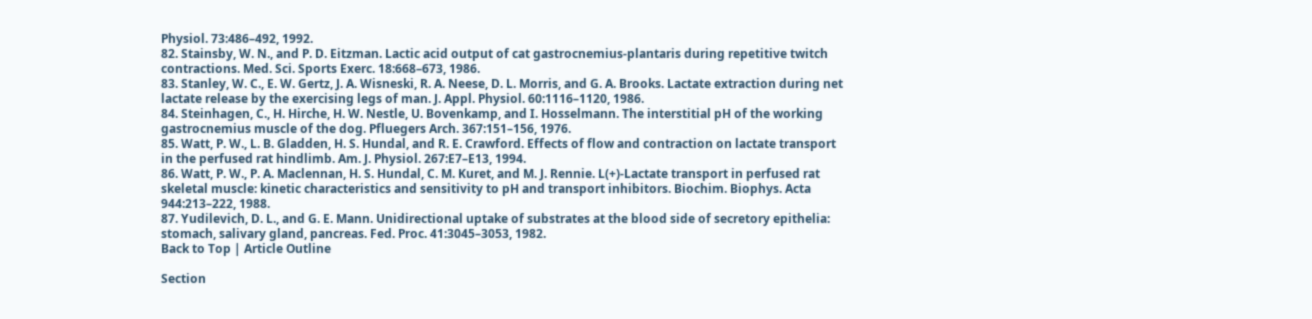Physiol. 73:486–492, 1992.
82. Stainsby, W. N., and P. D. Eitzman. Lactic acid output of cat gastrocnemius-plantaris during repetitive twitch contractions. Med. Sci. Sports Exerc. 18:668–673, 1986.
83. Stanley, W. C., E. W. Gertz, J. A. Wisneski, R. A. Neese, D. L. Morris, and G. A. Brooks. Lactate extraction during net lactate release by the exercising legs of man. J. Appl. Physiol. 60:1116–1120, 1986.
84. Steinhagen, C., H. Hirche, H. W. Nestle, U. Bovenkamp, and I. Hosselmann. The interstitial pH of the working gastrocnemius muscle of the dog. Pfluegers Arch. 367:151–156, 1976.
85. Watt, P. W., L. B. Gladden, H. S. Hundal, and R. E. Crawford. Effects of flow and contraction on lactate transport in the perfused rat hindlimb. Am. J. Physiol. 267:E7–E13, 1994.
86. Watt, P. W., P. A. Maclennan, H. S. Hundal, C. M. Kuret, and M. J. Rennie. L(+)-Lactate transport in perfused rat skeletal muscle: kinetic characteristics and sensitivity to pH and transport inhibitors. Biochim. Biophys. Acta 944:213–222, 1988.
87. Yudilevich, D. L., and G. E. Mann. Unidirectional uptake of substrates at the blood side of secretory epithelia: stomach, salivary gland, pancreas. Fed. Proc. 41:3045–3053, 1982.
Back to Top | Article Outline

Section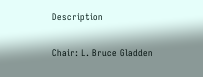Description

Chair: L. Bruce Gladden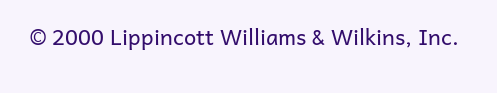© 2000 Lippincott Williams & Wilkins, Inc.